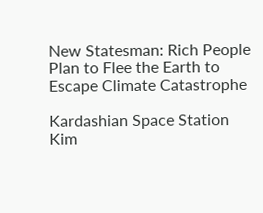New Statesman: Rich People Plan to Flee the Earth to Escape Climate Catastrophe

Kardashian Space Station
Kim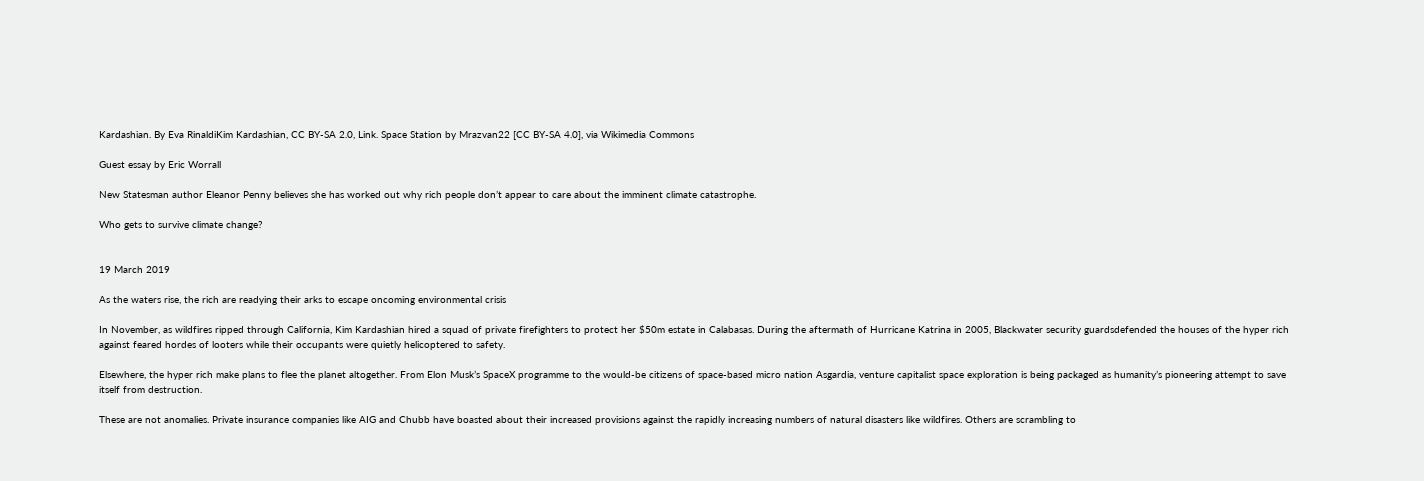Kardashian. By Eva RinaldiKim Kardashian, CC BY-SA 2.0, Link. Space Station by Mrazvan22 [CC BY-SA 4.0], via Wikimedia Commons

Guest essay by Eric Worrall

New Statesman author Eleanor Penny believes she has worked out why rich people don’t appear to care about the imminent climate catastrophe.

Who gets to survive climate change?


19 March 2019

As the waters rise, the rich are readying their arks to escape oncoming environmental crisis

In November, as wildfires ripped through California, Kim Kardashian hired a squad of private firefighters to protect her $50m estate in Calabasas. During the aftermath of Hurricane Katrina in 2005, Blackwater security guardsdefended the houses of the hyper rich against feared hordes of looters while their occupants were quietly helicoptered to safety.

Elsewhere, the hyper rich make plans to flee the planet altogether. From Elon Musk’s SpaceX programme to the would-be citizens of space-based micro nation Asgardia, venture capitalist space exploration is being packaged as humanity’s pioneering attempt to save itself from destruction.

These are not anomalies. Private insurance companies like AIG and Chubb have boasted about their increased provisions against the rapidly increasing numbers of natural disasters like wildfires. Others are scrambling to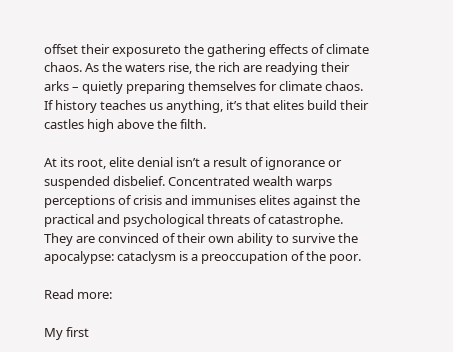offset their exposureto the gathering effects of climate chaos. As the waters rise, the rich are readying their arks – quietly preparing themselves for climate chaos. If history teaches us anything, it’s that elites build their castles high above the filth.

At its root, elite denial isn’t a result of ignorance or suspended disbelief. Concentrated wealth warps perceptions of crisis and immunises elites against the practical and psychological threats of catastrophe. They are convinced of their own ability to survive the apocalypse: cataclysm is a preoccupation of the poor.

Read more:

My first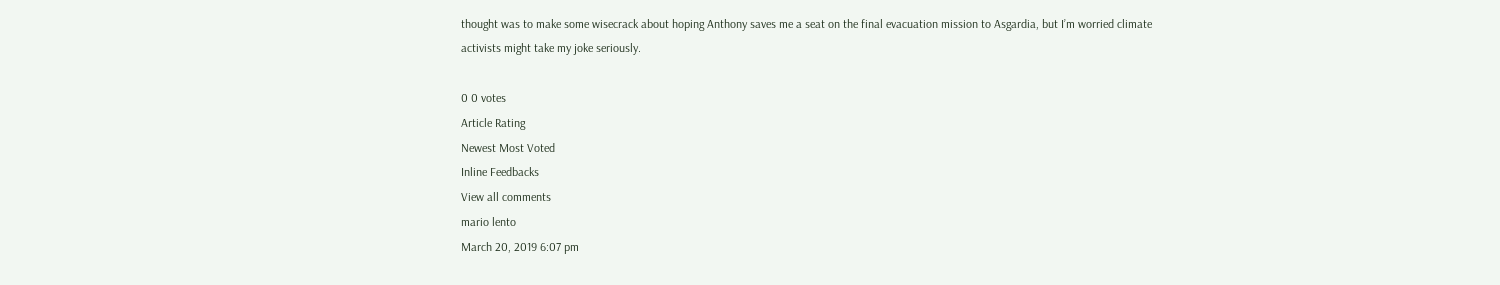thought was to make some wisecrack about hoping Anthony saves me a seat on the final evacuation mission to Asgardia, but I’m worried climate activists might take my joke seriously.

0 0 votes
Article Rating
Newest Most Voted
Inline Feedbacks
View all comments
mario lento
March 20, 2019 6:07 pm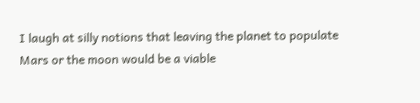I laugh at silly notions that leaving the planet to populate Mars or the moon would be a viable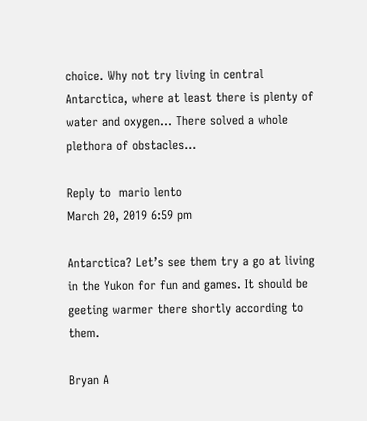choice. Why not try living in central Antarctica, where at least there is plenty of water and oxygen… There solved a whole plethora of obstacles…

Reply to  mario lento
March 20, 2019 6:59 pm

Antarctica? Let’s see them try a go at living in the Yukon for fun and games. It should be geeting warmer there shortly according to them.

Bryan A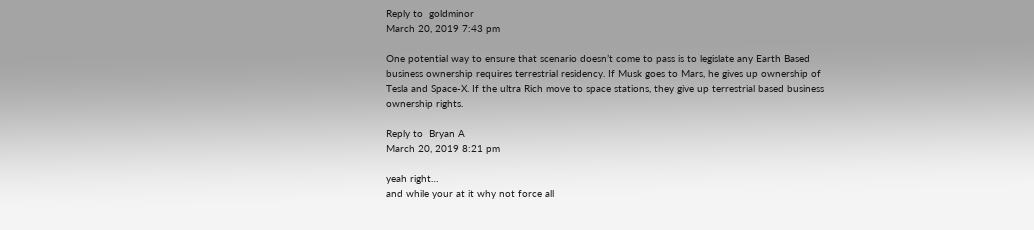Reply to  goldminor
March 20, 2019 7:43 pm

One potential way to ensure that scenario doesn’t come to pass is to legislate any Earth Based business ownership requires terrestrial residency. If Musk goes to Mars, he gives up ownership of Tesla and Space-X. If the ultra Rich move to space stations, they give up terrestrial based business ownership rights.

Reply to  Bryan A
March 20, 2019 8:21 pm

yeah right…
and while your at it why not force all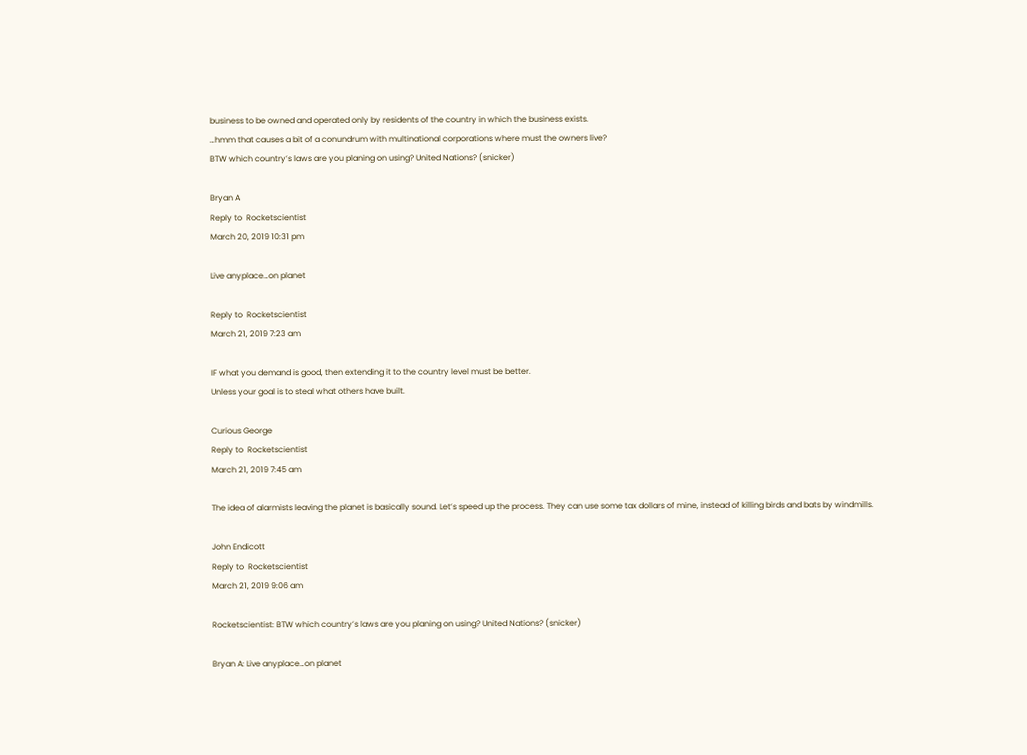business to be owned and operated only by residents of the country in which the business exists.
…hmm that causes a bit of a conundrum with multinational corporations where must the owners live?
BTW which country’s laws are you planing on using? United Nations? (snicker)

Bryan A
Reply to  Rocketscientist
March 20, 2019 10:31 pm

Live anyplace…on planet

Reply to  Rocketscientist
March 21, 2019 7:23 am

IF what you demand is good, then extending it to the country level must be better.
Unless your goal is to steal what others have built.

Curious George
Reply to  Rocketscientist
March 21, 2019 7:45 am

The idea of alarmists leaving the planet is basically sound. Let’s speed up the process. They can use some tax dollars of mine, instead of killing birds and bats by windmills.

John Endicott
Reply to  Rocketscientist
March 21, 2019 9:06 am

Rocketscientist: BTW which country’s laws are you planing on using? United Nations? (snicker)

Bryan A: Live anyplace…on planet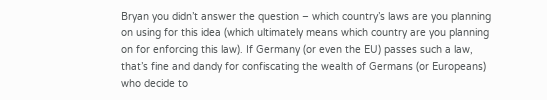Bryan you didn’t answer the question – which country’s laws are you planning on using for this idea (which ultimately means which country are you planning on for enforcing this law). If Germany (or even the EU) passes such a law, that’s fine and dandy for confiscating the wealth of Germans (or Europeans) who decide to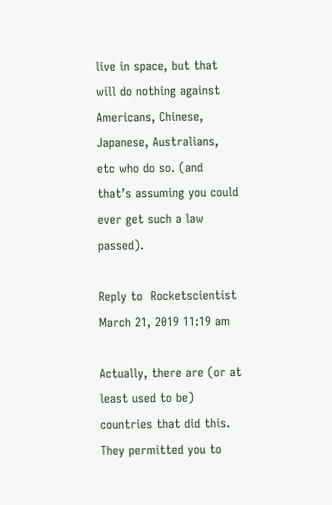live in space, but that will do nothing against Americans, Chinese, Japanese, Australians, etc who do so. (and that’s assuming you could ever get such a law passed).

Reply to  Rocketscientist
March 21, 2019 11:19 am

Actually, there are (or at least used to be) countries that did this. They permitted you to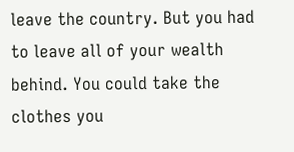leave the country. But you had to leave all of your wealth behind. You could take the clothes you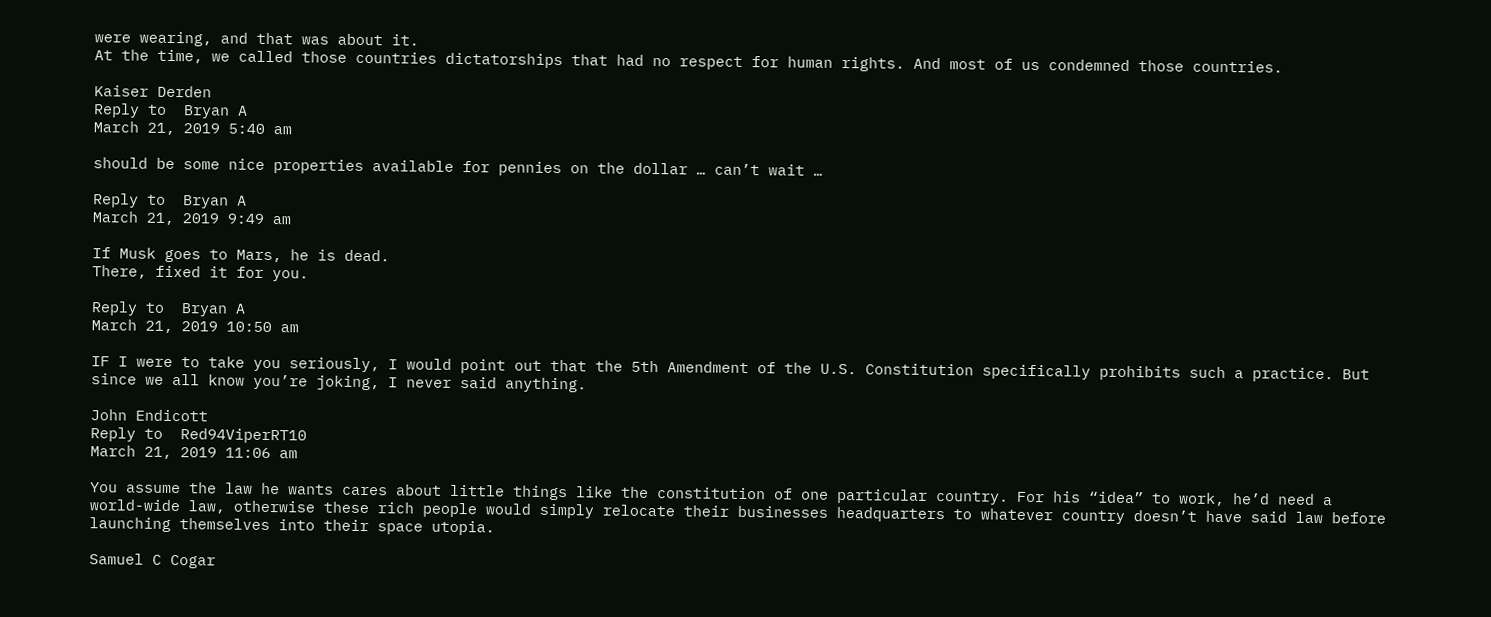were wearing, and that was about it.
At the time, we called those countries dictatorships that had no respect for human rights. And most of us condemned those countries.

Kaiser Derden
Reply to  Bryan A
March 21, 2019 5:40 am

should be some nice properties available for pennies on the dollar … can’t wait …

Reply to  Bryan A
March 21, 2019 9:49 am

If Musk goes to Mars, he is dead.
There, fixed it for you.

Reply to  Bryan A
March 21, 2019 10:50 am

IF I were to take you seriously, I would point out that the 5th Amendment of the U.S. Constitution specifically prohibits such a practice. But since we all know you’re joking, I never said anything.

John Endicott
Reply to  Red94ViperRT10
March 21, 2019 11:06 am

You assume the law he wants cares about little things like the constitution of one particular country. For his “idea” to work, he’d need a world-wide law, otherwise these rich people would simply relocate their businesses headquarters to whatever country doesn’t have said law before launching themselves into their space utopia.

Samuel C Cogar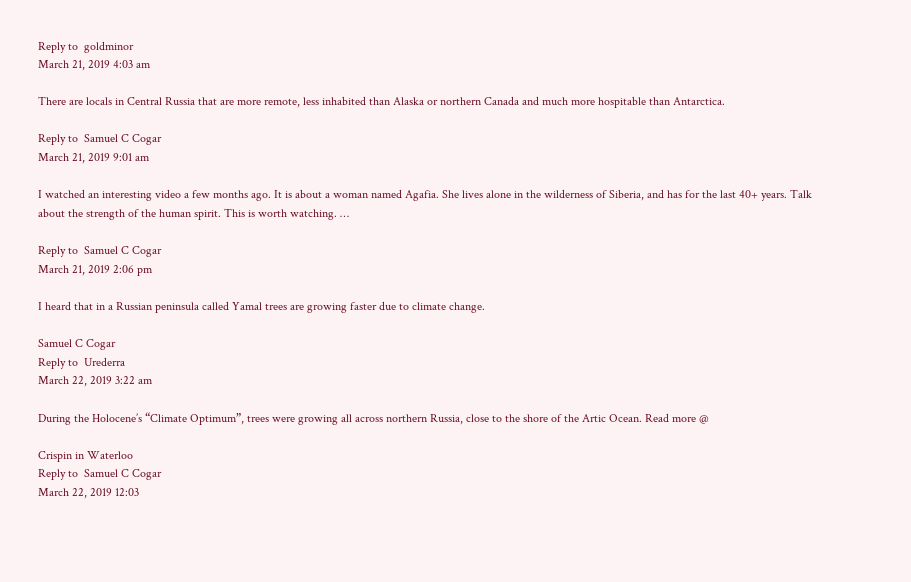Reply to  goldminor
March 21, 2019 4:03 am

There are locals in Central Russia that are more remote, less inhabited than Alaska or northern Canada and much more hospitable than Antarctica.

Reply to  Samuel C Cogar
March 21, 2019 9:01 am

I watched an interesting video a few months ago. It is about a woman named Agafia. She lives alone in the wilderness of Siberia, and has for the last 40+ years. Talk about the strength of the human spirit. This is worth watching. …

Reply to  Samuel C Cogar
March 21, 2019 2:06 pm

I heard that in a Russian peninsula called Yamal trees are growing faster due to climate change.

Samuel C Cogar
Reply to  Urederra
March 22, 2019 3:22 am

During the Holocene’s “Climate Optimum”, trees were growing all across northern Russia, close to the shore of the Artic Ocean. Read more @

Crispin in Waterloo
Reply to  Samuel C Cogar
March 22, 2019 12:03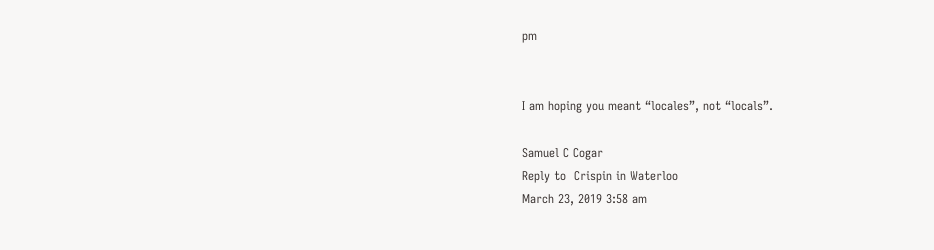pm


I am hoping you meant “locales”, not “locals”.

Samuel C Cogar
Reply to  Crispin in Waterloo
March 23, 2019 3:58 am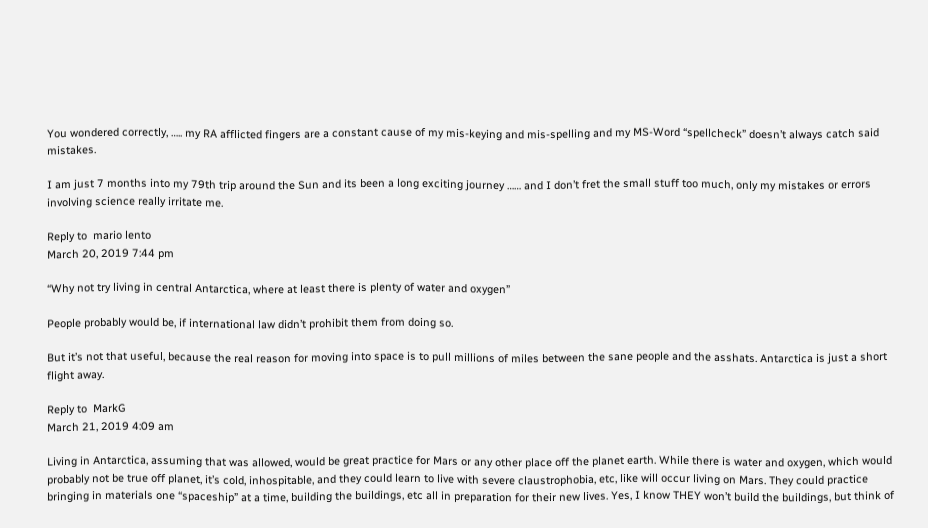You wondered correctly, ….. my RA afflicted fingers are a constant cause of my mis-keying and mis-spelling and my MS-Word “spellcheck” doesn’t always catch said mistakes.

I am just 7 months into my 79th trip around the Sun and its been a long exciting journey …… and I don’t fret the small stuff too much, only my mistakes or errors involving science really irritate me.

Reply to  mario lento
March 20, 2019 7:44 pm

“Why not try living in central Antarctica, where at least there is plenty of water and oxygen”

People probably would be, if international law didn’t prohibit them from doing so.

But it’s not that useful, because the real reason for moving into space is to pull millions of miles between the sane people and the asshats. Antarctica is just a short flight away.

Reply to  MarkG
March 21, 2019 4:09 am

Living in Antarctica, assuming that was allowed, would be great practice for Mars or any other place off the planet earth. While there is water and oxygen, which would probably not be true off planet, it’s cold, inhospitable, and they could learn to live with severe claustrophobia, etc, like will occur living on Mars. They could practice bringing in materials one “spaceship” at a time, building the buildings, etc all in preparation for their new lives. Yes, I know THEY won’t build the buildings, but think of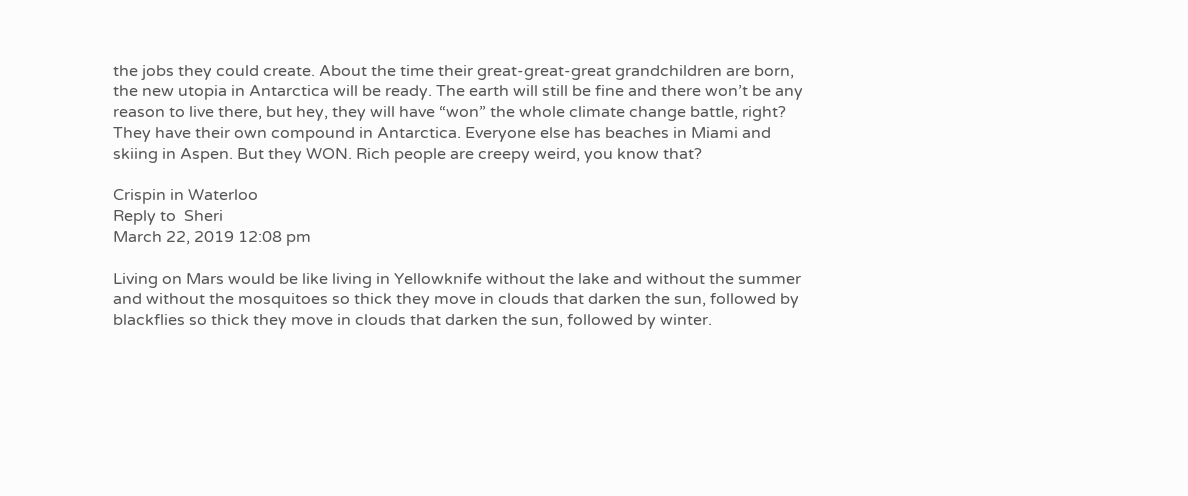the jobs they could create. About the time their great-great-great grandchildren are born, the new utopia in Antarctica will be ready. The earth will still be fine and there won’t be any reason to live there, but hey, they will have “won” the whole climate change battle, right? They have their own compound in Antarctica. Everyone else has beaches in Miami and skiing in Aspen. But they WON. Rich people are creepy weird, you know that?

Crispin in Waterloo
Reply to  Sheri
March 22, 2019 12:08 pm

Living on Mars would be like living in Yellowknife without the lake and without the summer and without the mosquitoes so thick they move in clouds that darken the sun, followed by blackflies so thick they move in clouds that darken the sun, followed by winter.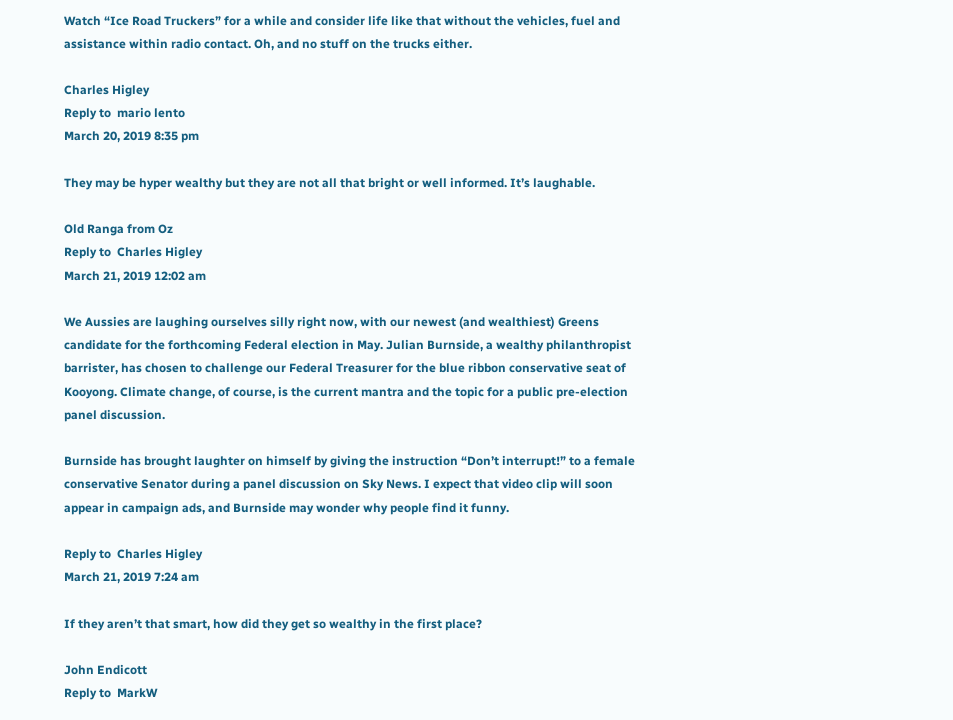Watch “Ice Road Truckers” for a while and consider life like that without the vehicles, fuel and assistance within radio contact. Oh, and no stuff on the trucks either.

Charles Higley
Reply to  mario lento
March 20, 2019 8:35 pm

They may be hyper wealthy but they are not all that bright or well informed. It’s laughable.

Old Ranga from Oz
Reply to  Charles Higley
March 21, 2019 12:02 am

We Aussies are laughing ourselves silly right now, with our newest (and wealthiest) Greens candidate for the forthcoming Federal election in May. Julian Burnside, a wealthy philanthropist barrister, has chosen to challenge our Federal Treasurer for the blue ribbon conservative seat of Kooyong. Climate change, of course, is the current mantra and the topic for a public pre-election panel discussion.

Burnside has brought laughter on himself by giving the instruction “Don’t interrupt!” to a female conservative Senator during a panel discussion on Sky News. I expect that video clip will soon appear in campaign ads, and Burnside may wonder why people find it funny.

Reply to  Charles Higley
March 21, 2019 7:24 am

If they aren’t that smart, how did they get so wealthy in the first place?

John Endicott
Reply to  MarkW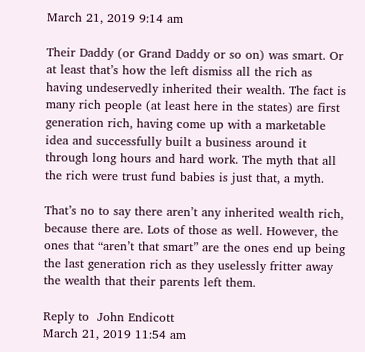March 21, 2019 9:14 am

Their Daddy (or Grand Daddy or so on) was smart. Or at least that’s how the left dismiss all the rich as having undeservedly inherited their wealth. The fact is many rich people (at least here in the states) are first generation rich, having come up with a marketable idea and successfully built a business around it through long hours and hard work. The myth that all the rich were trust fund babies is just that, a myth.

That’s no to say there aren’t any inherited wealth rich, because there are. Lots of those as well. However, the ones that “aren’t that smart” are the ones end up being the last generation rich as they uselessly fritter away the wealth that their parents left them.

Reply to  John Endicott
March 21, 2019 11:54 am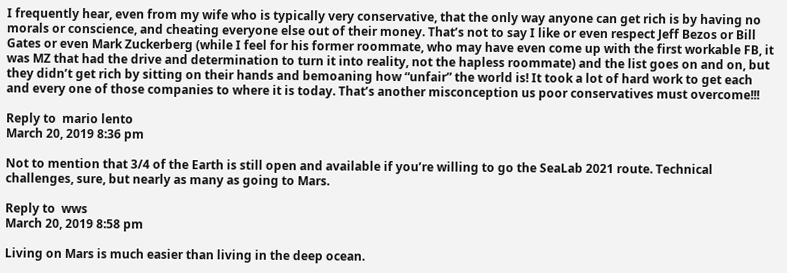I frequently hear, even from my wife who is typically very conservative, that the only way anyone can get rich is by having no morals or conscience, and cheating everyone else out of their money. That’s not to say I like or even respect Jeff Bezos or Bill Gates or even Mark Zuckerberg (while I feel for his former roommate, who may have even come up with the first workable FB, it was MZ that had the drive and determination to turn it into reality, not the hapless roommate) and the list goes on and on, but they didn’t get rich by sitting on their hands and bemoaning how “unfair” the world is! It took a lot of hard work to get each and every one of those companies to where it is today. That’s another misconception us poor conservatives must overcome!!!

Reply to  mario lento
March 20, 2019 8:36 pm

Not to mention that 3/4 of the Earth is still open and available if you’re willing to go the SeaLab 2021 route. Technical challenges, sure, but nearly as many as going to Mars.

Reply to  wws
March 20, 2019 8:58 pm

Living on Mars is much easier than living in the deep ocean.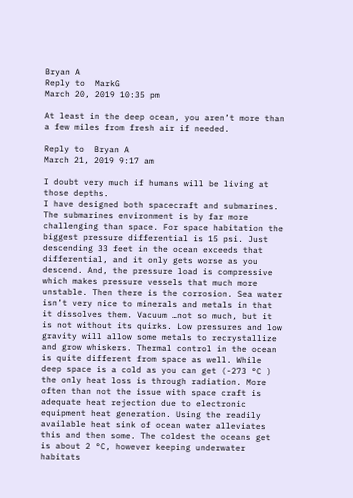Bryan A
Reply to  MarkG
March 20, 2019 10:35 pm

At least in the deep ocean, you aren’t more than a few miles from fresh air if needed.

Reply to  Bryan A
March 21, 2019 9:17 am

I doubt very much if humans will be living at those depths.
I have designed both spacecraft and submarines. The submarines environment is by far more challenging than space. For space habitation the biggest pressure differential is 15 psi. Just descending 33 feet in the ocean exceeds that differential, and it only gets worse as you descend. And, the pressure load is compressive which makes pressure vessels that much more unstable. Then there is the corrosion. Sea water isn’t very nice to minerals and metals in that it dissolves them. Vacuum …not so much, but it is not without its quirks. Low pressures and low gravity will allow some metals to recrystallize and grow whiskers. Thermal control in the ocean is quite different from space as well. While deep space is a cold as you can get (-273 °C ) the only heat loss is through radiation. More often than not the issue with space craft is adequate heat rejection due to electronic equipment heat generation. Using the readily available heat sink of ocean water alleviates this and then some. The coldest the oceans get is about 2 °C, however keeping underwater habitats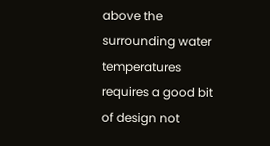above the surrounding water temperatures requires a good bit of design not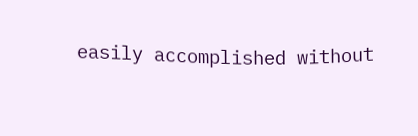easily accomplished without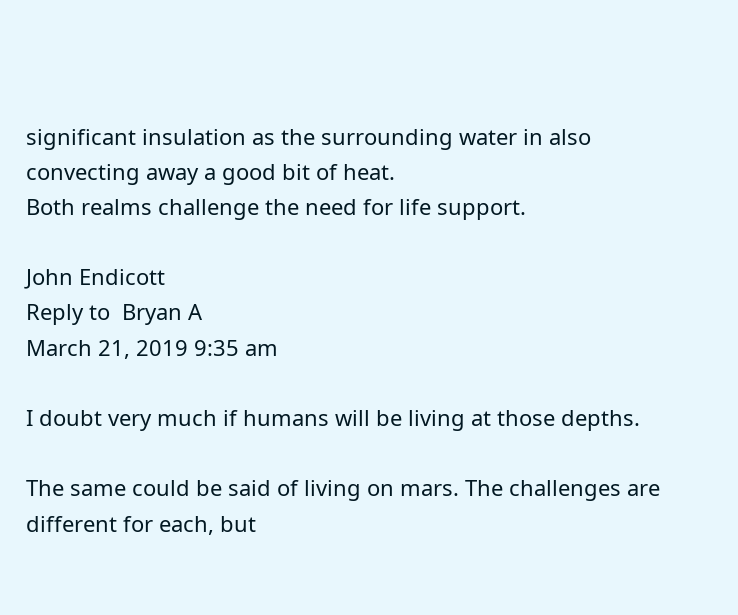significant insulation as the surrounding water in also convecting away a good bit of heat.
Both realms challenge the need for life support.

John Endicott
Reply to  Bryan A
March 21, 2019 9:35 am

I doubt very much if humans will be living at those depths.

The same could be said of living on mars. The challenges are different for each, but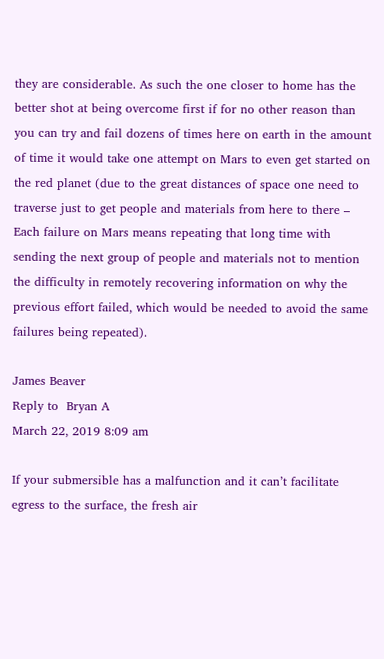they are considerable. As such the one closer to home has the better shot at being overcome first if for no other reason than you can try and fail dozens of times here on earth in the amount of time it would take one attempt on Mars to even get started on the red planet (due to the great distances of space one need to traverse just to get people and materials from here to there – Each failure on Mars means repeating that long time with sending the next group of people and materials not to mention the difficulty in remotely recovering information on why the previous effort failed, which would be needed to avoid the same failures being repeated).

James Beaver
Reply to  Bryan A
March 22, 2019 8:09 am

If your submersible has a malfunction and it can’t facilitate egress to the surface, the fresh air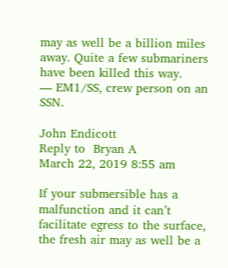may as well be a billion miles away. Quite a few submariners have been killed this way.
— EM1/SS, crew person on an SSN.

John Endicott
Reply to  Bryan A
March 22, 2019 8:55 am

If your submersible has a malfunction and it can’t facilitate egress to the surface, the fresh air may as well be a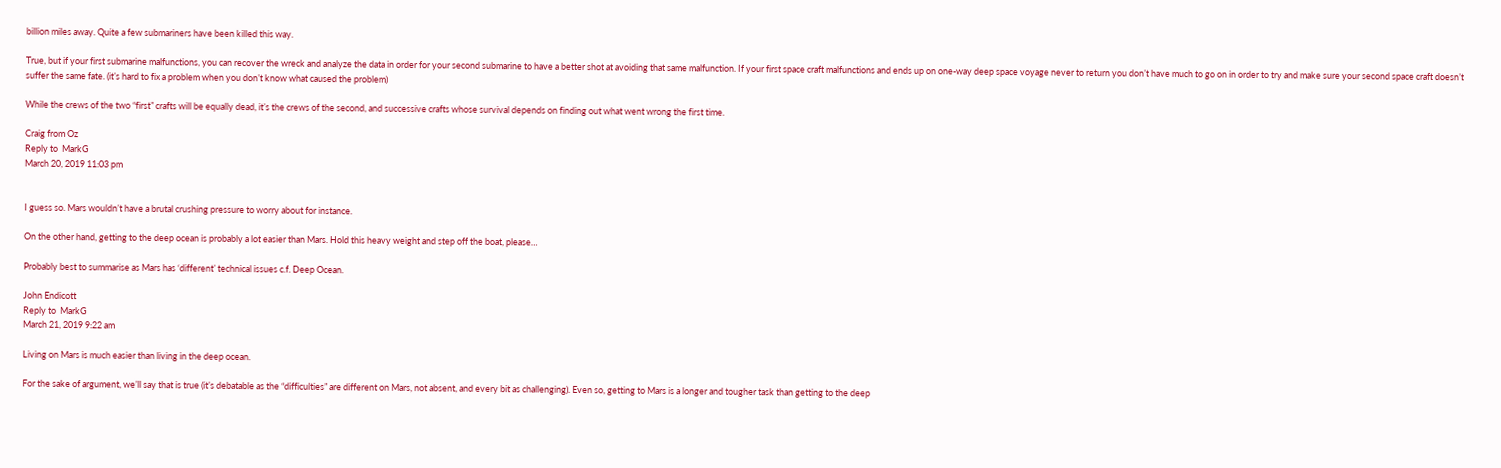billion miles away. Quite a few submariners have been killed this way.

True, but if your first submarine malfunctions, you can recover the wreck and analyze the data in order for your second submarine to have a better shot at avoiding that same malfunction. If your first space craft malfunctions and ends up on one-way deep space voyage never to return you don’t have much to go on in order to try and make sure your second space craft doesn’t suffer the same fate. (it’s hard to fix a problem when you don’t know what caused the problem)

While the crews of the two “first” crafts will be equally dead, it’s the crews of the second, and successive crafts whose survival depends on finding out what went wrong the first time.

Craig from Oz
Reply to  MarkG
March 20, 2019 11:03 pm


I guess so. Mars wouldn’t have a brutal crushing pressure to worry about for instance.

On the other hand, getting to the deep ocean is probably a lot easier than Mars. Hold this heavy weight and step off the boat, please…

Probably best to summarise as Mars has ‘different’ technical issues c.f. Deep Ocean.

John Endicott
Reply to  MarkG
March 21, 2019 9:22 am

Living on Mars is much easier than living in the deep ocean.

For the sake of argument, we’ll say that is true (it’s debatable as the “difficulties” are different on Mars, not absent, and every bit as challenging). Even so, getting to Mars is a longer and tougher task than getting to the deep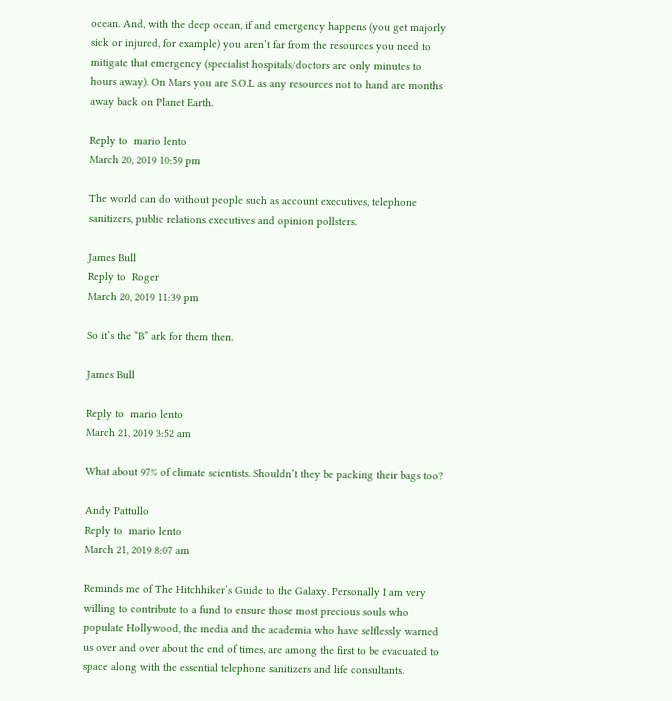ocean. And, with the deep ocean, if and emergency happens (you get majorly sick or injured, for example) you aren’t far from the resources you need to mitigate that emergency (specialist hospitals/doctors are only minutes to hours away). On Mars you are S.O.L as any resources not to hand are months away back on Planet Earth.

Reply to  mario lento
March 20, 2019 10:59 pm

The world can do without people such as account executives, telephone sanitizers, public relations executives and opinion pollsters.

James Bull
Reply to  Roger
March 20, 2019 11:39 pm

So it’s the “B” ark for them then.

James Bull

Reply to  mario lento
March 21, 2019 3:52 am

What about 97% of climate scientists. Shouldn’t they be packing their bags too?

Andy Pattullo
Reply to  mario lento
March 21, 2019 8:07 am

Reminds me of The Hitchhiker’s Guide to the Galaxy. Personally I am very willing to contribute to a fund to ensure those most precious souls who populate Hollywood, the media and the academia who have selflessly warned us over and over about the end of times, are among the first to be evacuated to space along with the essential telephone sanitizers and life consultants.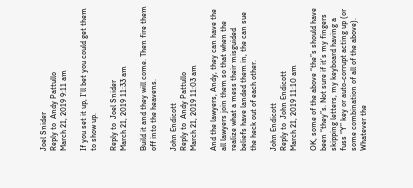Joel Snider
Reply to  Andy Pattullo
March 21, 2019 9:11 am

If you set it up, I’ll bet you could get them to show up.

Reply to  Joel Snider
March 21, 2019 11:33 am

Build it and they will come. Then fire them off into the heavens.

John Endicott
Reply to  Andy Pattullo
March 21, 2019 11:03 am

And the lawyers, Andy, they can have the all lawyers join them so that when the realize what a mess their misguided beliefs have landed them in, the can sue the heck out of each other.

John Endicott
Reply to  John Endicott
March 21, 2019 11:10 am

OK, some of the above “the”s should have been “they”s. Not sure if it’s my fingers skipping letters, my keyboard having a fuss “Y” key or auto-corrupt acting up (or some combination of all of the above). Whatever the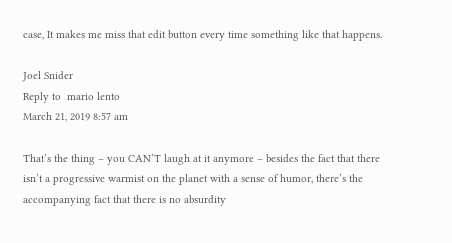case, It makes me miss that edit button every time something like that happens.

Joel Snider
Reply to  mario lento
March 21, 2019 8:57 am

That’s the thing – you CAN’T laugh at it anymore – besides the fact that there isn’t a progressive warmist on the planet with a sense of humor, there’s the accompanying fact that there is no absurdity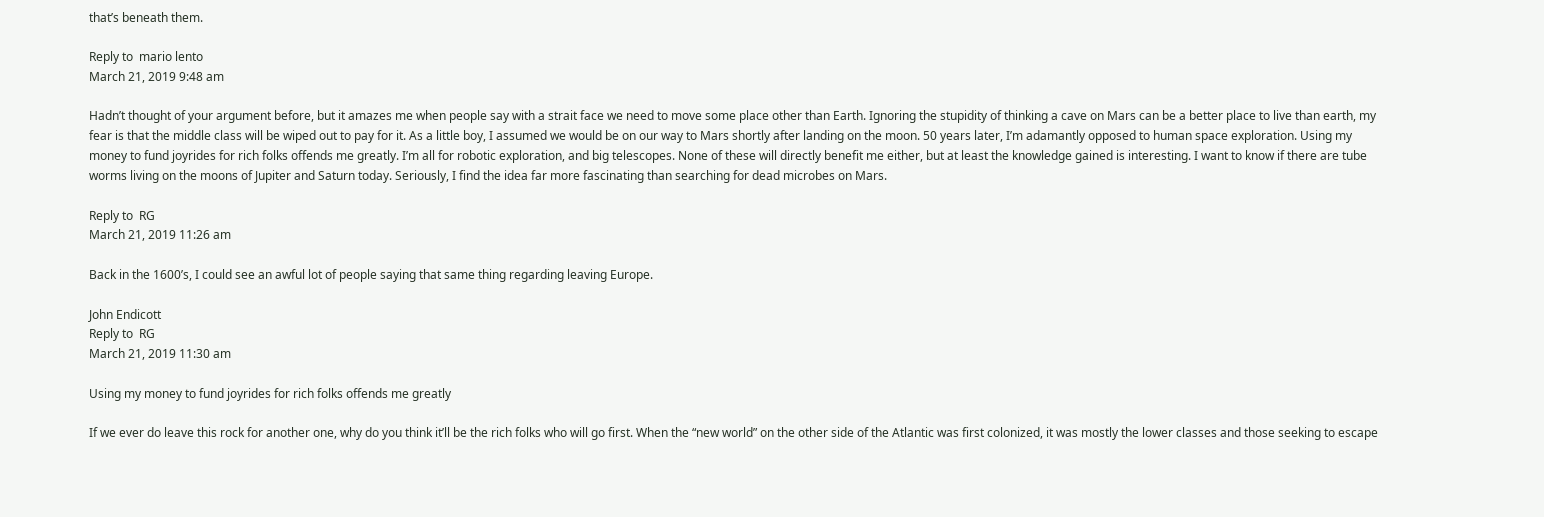that’s beneath them.

Reply to  mario lento
March 21, 2019 9:48 am

Hadn’t thought of your argument before, but it amazes me when people say with a strait face we need to move some place other than Earth. Ignoring the stupidity of thinking a cave on Mars can be a better place to live than earth, my fear is that the middle class will be wiped out to pay for it. As a little boy, I assumed we would be on our way to Mars shortly after landing on the moon. 50 years later, I’m adamantly opposed to human space exploration. Using my money to fund joyrides for rich folks offends me greatly. I’m all for robotic exploration, and big telescopes. None of these will directly benefit me either, but at least the knowledge gained is interesting. I want to know if there are tube worms living on the moons of Jupiter and Saturn today. Seriously, I find the idea far more fascinating than searching for dead microbes on Mars.

Reply to  RG
March 21, 2019 11:26 am

Back in the 1600’s, I could see an awful lot of people saying that same thing regarding leaving Europe.

John Endicott
Reply to  RG
March 21, 2019 11:30 am

Using my money to fund joyrides for rich folks offends me greatly

If we ever do leave this rock for another one, why do you think it’ll be the rich folks who will go first. When the “new world” on the other side of the Atlantic was first colonized, it was mostly the lower classes and those seeking to escape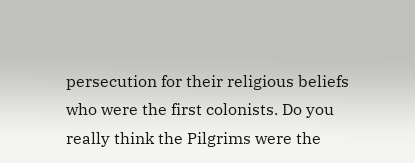persecution for their religious beliefs who were the first colonists. Do you really think the Pilgrims were the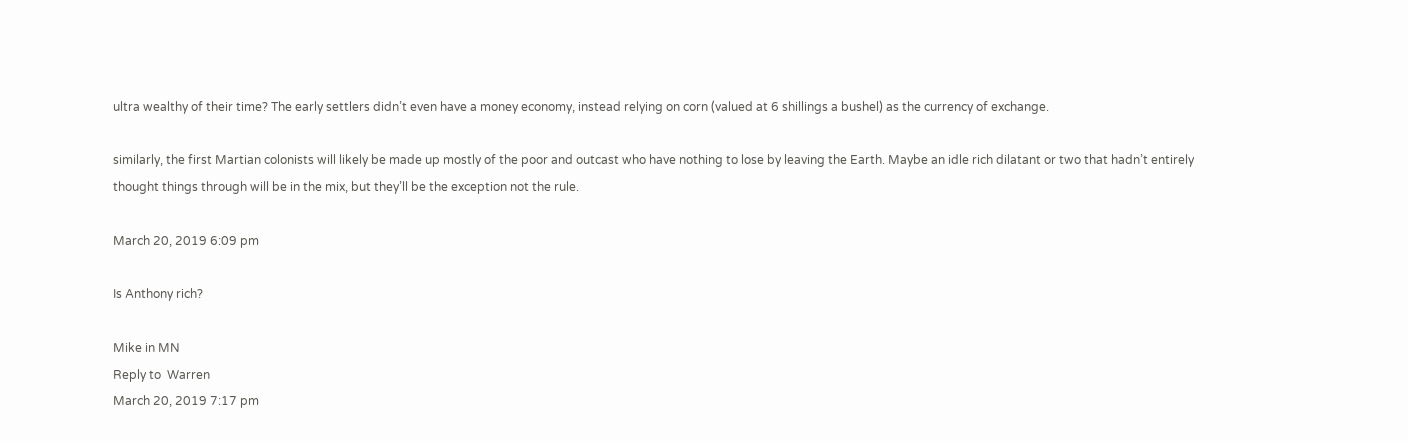ultra wealthy of their time? The early settlers didn’t even have a money economy, instead relying on corn (valued at 6 shillings a bushel) as the currency of exchange.

similarly, the first Martian colonists will likely be made up mostly of the poor and outcast who have nothing to lose by leaving the Earth. Maybe an idle rich dilatant or two that hadn’t entirely thought things through will be in the mix, but they’ll be the exception not the rule.

March 20, 2019 6:09 pm

Is Anthony rich?

Mike in MN
Reply to  Warren
March 20, 2019 7:17 pm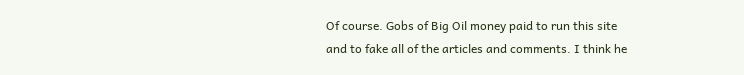Of course. Gobs of Big Oil money paid to run this site and to fake all of the articles and comments. I think he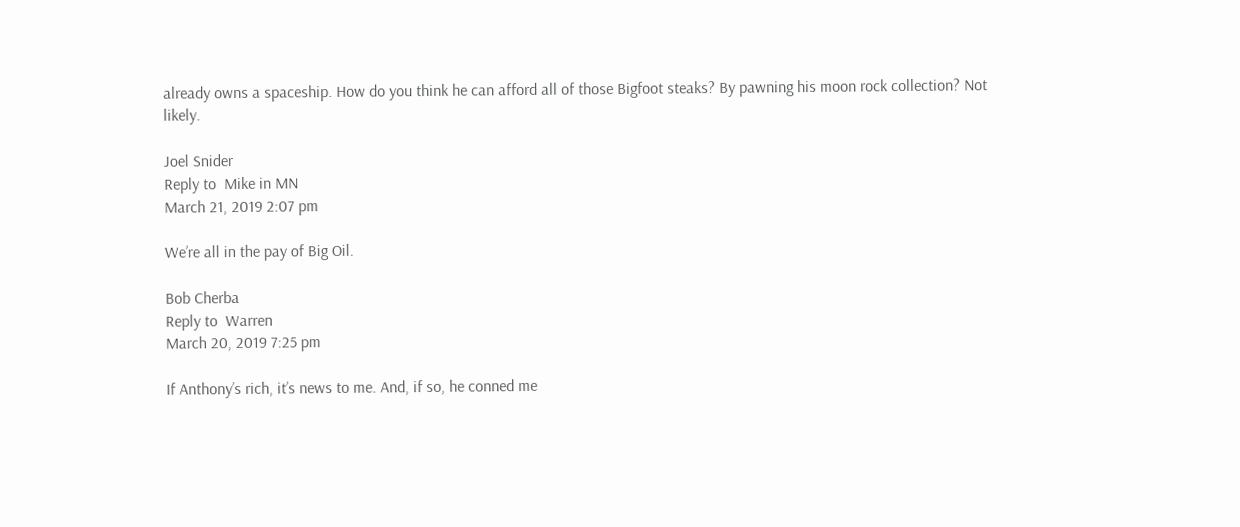already owns a spaceship. How do you think he can afford all of those Bigfoot steaks? By pawning his moon rock collection? Not likely.

Joel Snider
Reply to  Mike in MN
March 21, 2019 2:07 pm

We’re all in the pay of Big Oil.

Bob Cherba
Reply to  Warren
March 20, 2019 7:25 pm

If Anthony’s rich, it’s news to me. And, if so, he conned me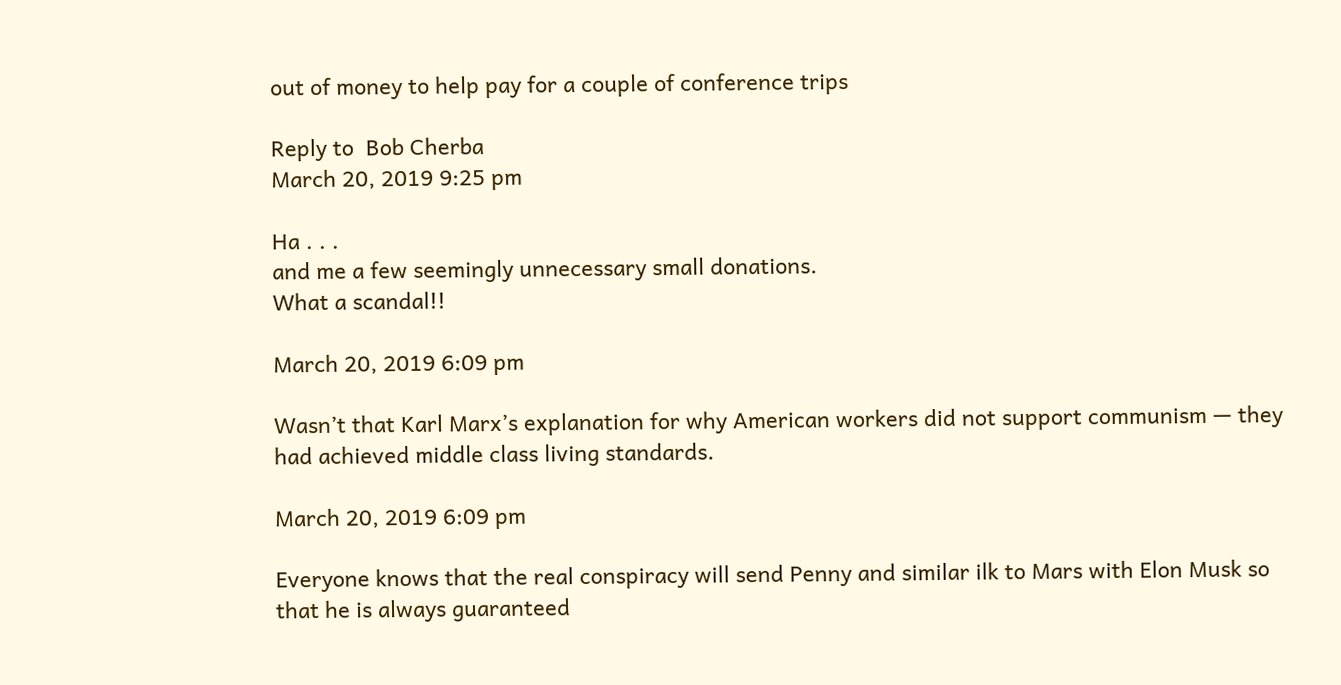out of money to help pay for a couple of conference trips

Reply to  Bob Cherba
March 20, 2019 9:25 pm

Ha . . .
and me a few seemingly unnecessary small donations.
What a scandal!!

March 20, 2019 6:09 pm

Wasn’t that Karl Marx’s explanation for why American workers did not support communism — they had achieved middle class living standards.

March 20, 2019 6:09 pm

Everyone knows that the real conspiracy will send Penny and similar ilk to Mars with Elon Musk so that he is always guaranteed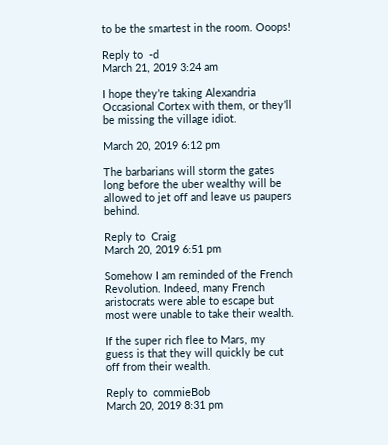to be the smartest in the room. Ooops!

Reply to  -d
March 21, 2019 3:24 am

I hope they’re taking Alexandria Occasional Cortex with them, or they’ll be missing the village idiot.

March 20, 2019 6:12 pm

The barbarians will storm the gates long before the uber wealthy will be allowed to jet off and leave us paupers behind.

Reply to  Craig
March 20, 2019 6:51 pm

Somehow I am reminded of the French Revolution. Indeed, many French aristocrats were able to escape but most were unable to take their wealth.

If the super rich flee to Mars, my guess is that they will quickly be cut off from their wealth.

Reply to  commieBob
March 20, 2019 8:31 pm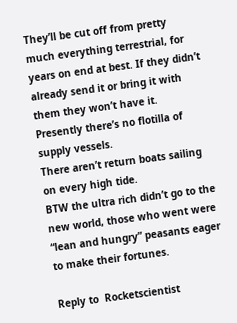They’ll be cut off from pretty much everything terrestrial, for years on end at best. If they didn’t already send it or bring it with them they won’t have it. Presently there’s no flotilla of supply vessels.
There aren’t return boats sailing on every high tide.
BTW the ultra rich didn’t go to the new world, those who went were “lean and hungry” peasants eager to make their fortunes.

Reply to  Rocketscientist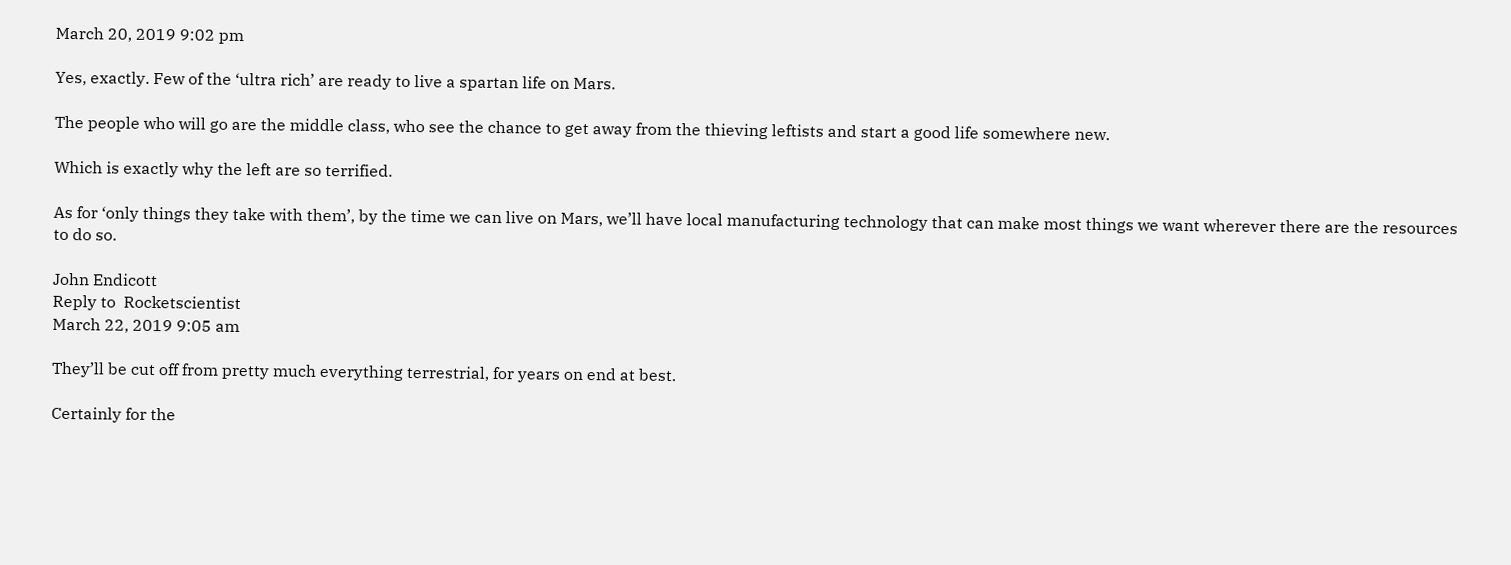March 20, 2019 9:02 pm

Yes, exactly. Few of the ‘ultra rich’ are ready to live a spartan life on Mars.

The people who will go are the middle class, who see the chance to get away from the thieving leftists and start a good life somewhere new.

Which is exactly why the left are so terrified.

As for ‘only things they take with them’, by the time we can live on Mars, we’ll have local manufacturing technology that can make most things we want wherever there are the resources to do so.

John Endicott
Reply to  Rocketscientist
March 22, 2019 9:05 am

They’ll be cut off from pretty much everything terrestrial, for years on end at best.

Certainly for the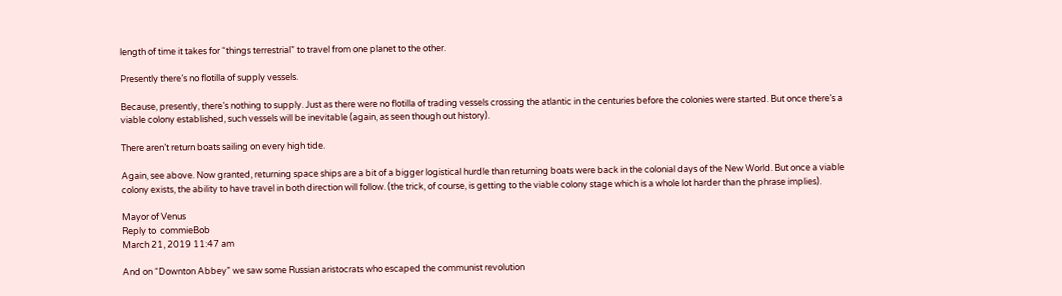length of time it takes for “things terrestrial” to travel from one planet to the other.

Presently there’s no flotilla of supply vessels.

Because, presently, there’s nothing to supply. Just as there were no flotilla of trading vessels crossing the atlantic in the centuries before the colonies were started. But once there’s a viable colony established, such vessels will be inevitable (again, as seen though out history).

There aren’t return boats sailing on every high tide.

Again, see above. Now granted, returning space ships are a bit of a bigger logistical hurdle than returning boats were back in the colonial days of the New World. But once a viable colony exists, the ability to have travel in both direction will follow. (the trick, of course, is getting to the viable colony stage which is a whole lot harder than the phrase implies).

Mayor of Venus
Reply to  commieBob
March 21, 2019 11:47 am

And on “Downton Abbey” we saw some Russian aristocrats who escaped the communist revolution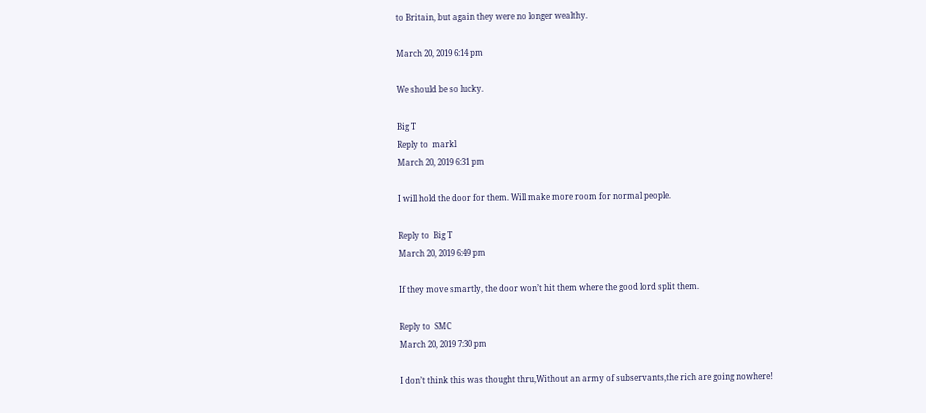to Britain, but again they were no longer wealthy.

March 20, 2019 6:14 pm

We should be so lucky.

Big T
Reply to  markl
March 20, 2019 6:31 pm

I will hold the door for them. Will make more room for normal people.

Reply to  Big T
March 20, 2019 6:49 pm

If they move smartly, the door won’t hit them where the good lord split them.

Reply to  SMC
March 20, 2019 7:30 pm

I don’t think this was thought thru,Without an army of subservants,the rich are going nowhere!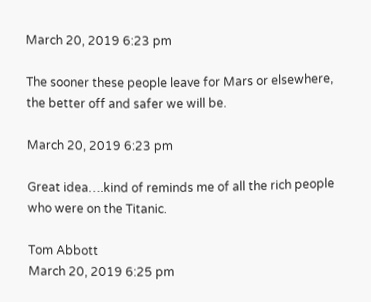March 20, 2019 6:23 pm

The sooner these people leave for Mars or elsewhere, the better off and safer we will be.

March 20, 2019 6:23 pm

Great idea….kind of reminds me of all the rich people who were on the Titanic.

Tom Abbott
March 20, 2019 6:25 pm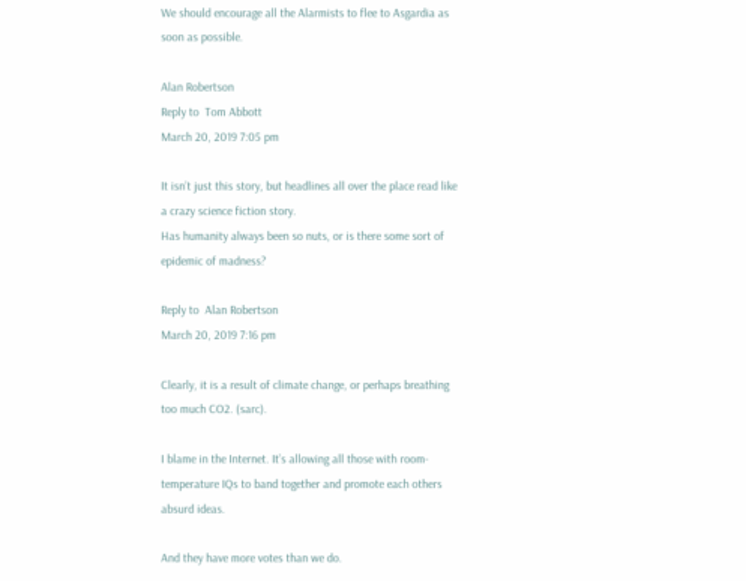We should encourage all the Alarmists to flee to Asgardia as soon as possible.

Alan Robertson
Reply to  Tom Abbott
March 20, 2019 7:05 pm

It isn’t just this story, but headlines all over the place read like a crazy science fiction story.
Has humanity always been so nuts, or is there some sort of epidemic of madness?

Reply to  Alan Robertson
March 20, 2019 7:16 pm

Clearly, it is a result of climate change, or perhaps breathing too much CO2. (sarc).

I blame in the Internet. It’s allowing all those with room-temperature IQs to band together and promote each others absurd ideas.

And they have more votes than we do.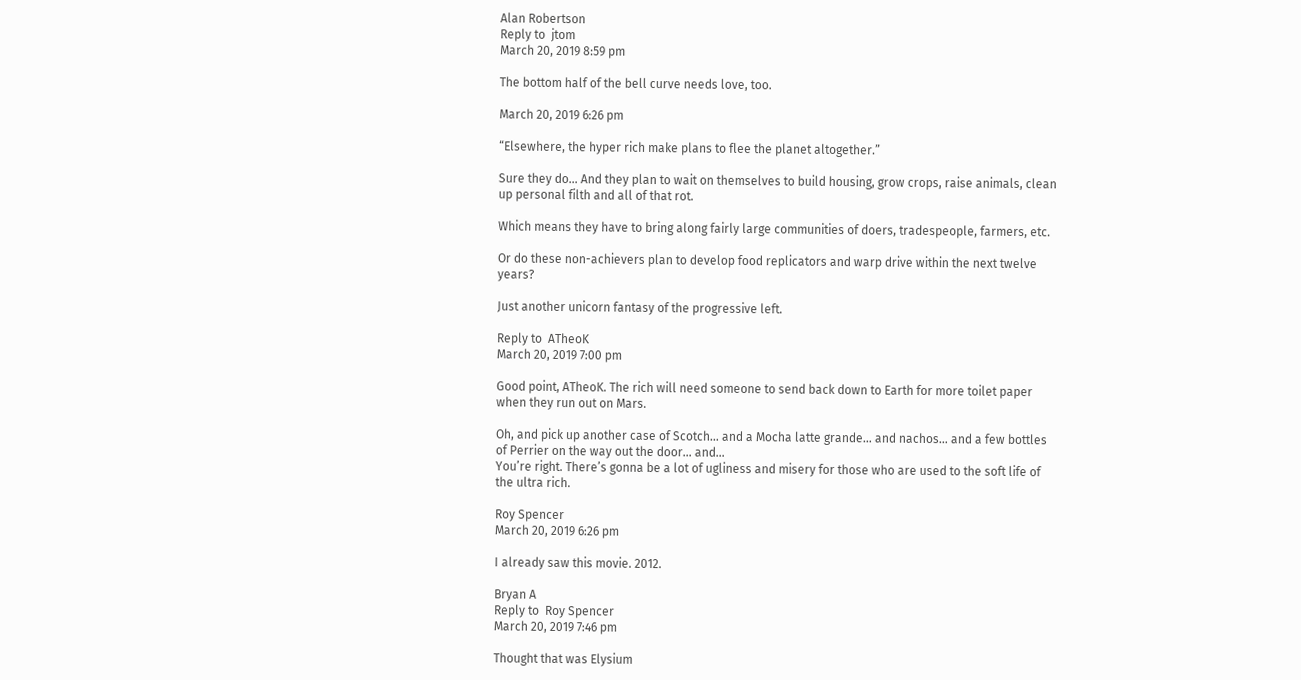Alan Robertson
Reply to  jtom
March 20, 2019 8:59 pm

The bottom half of the bell curve needs love, too.

March 20, 2019 6:26 pm

“Elsewhere, the hyper rich make plans to flee the planet altogether.”

Sure they do… And they plan to wait on themselves to build housing, grow crops, raise animals, clean up personal filth and all of that rot.

Which means they have to bring along fairly large communities of doers, tradespeople, farmers, etc.

Or do these non-achievers plan to develop food replicators and warp drive within the next twelve years?

Just another unicorn fantasy of the progressive left.

Reply to  ATheoK
March 20, 2019 7:00 pm

Good point, ATheoK. The rich will need someone to send back down to Earth for more toilet paper when they run out on Mars.

Oh, and pick up another case of Scotch… and a Mocha latte grande… and nachos… and a few bottles of Perrier on the way out the door… and…
You’re right. There’s gonna be a lot of ugliness and misery for those who are used to the soft life of the ultra rich.

Roy Spencer
March 20, 2019 6:26 pm

I already saw this movie. 2012.

Bryan A
Reply to  Roy Spencer
March 20, 2019 7:46 pm

Thought that was Elysium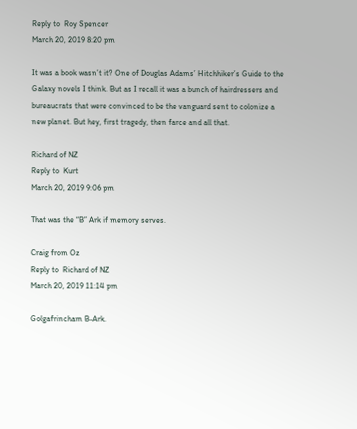Reply to  Roy Spencer
March 20, 2019 8:20 pm

It was a book wasn’t it? One of Douglas Adams’ Hitchhiker’s Guide to the Galaxy novels I think. But as I recall it was a bunch of hairdressers and bureaucrats that were convinced to be the vanguard sent to colonize a new planet. But hey, first tragedy, then farce and all that.

Richard of NZ
Reply to  Kurt
March 20, 2019 9:06 pm

That was the “B” Ark if memory serves.

Craig from Oz
Reply to  Richard of NZ
March 20, 2019 11:14 pm

Golgafrincham B-Ark.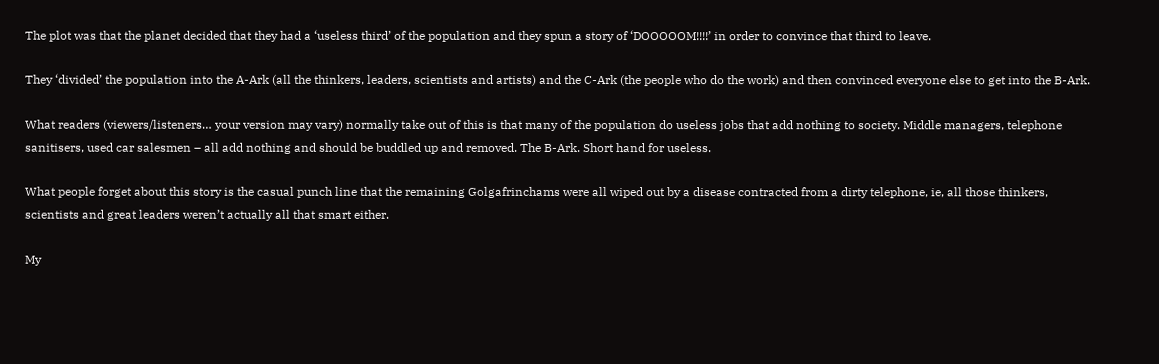The plot was that the planet decided that they had a ‘useless third’ of the population and they spun a story of ‘DOOOOOM!!!!’ in order to convince that third to leave.

They ‘divided’ the population into the A-Ark (all the thinkers, leaders, scientists and artists) and the C-Ark (the people who do the work) and then convinced everyone else to get into the B-Ark.

What readers (viewers/listeners… your version may vary) normally take out of this is that many of the population do useless jobs that add nothing to society. Middle managers, telephone sanitisers, used car salesmen – all add nothing and should be buddled up and removed. The B-Ark. Short hand for useless.

What people forget about this story is the casual punch line that the remaining Golgafrinchams were all wiped out by a disease contracted from a dirty telephone, ie, all those thinkers, scientists and great leaders weren’t actually all that smart either.

My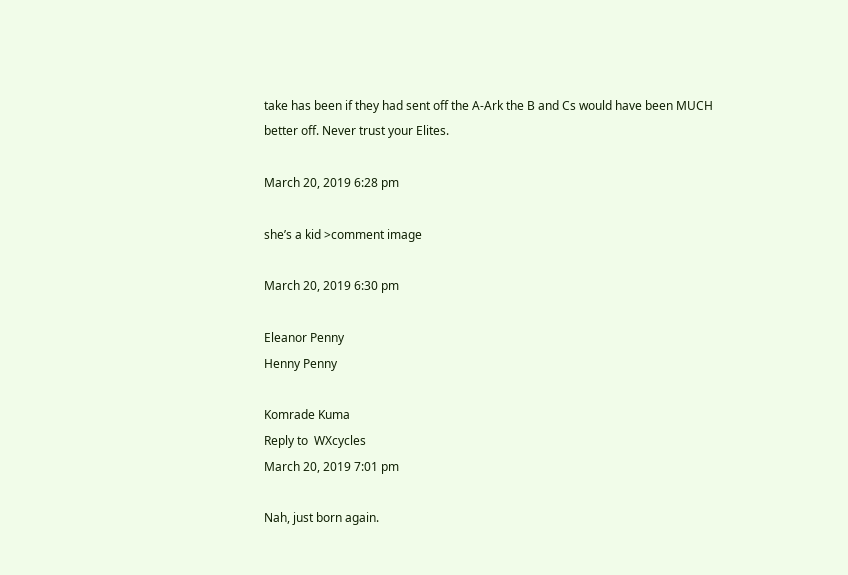take has been if they had sent off the A-Ark the B and Cs would have been MUCH better off. Never trust your Elites.

March 20, 2019 6:28 pm

she’s a kid >comment image

March 20, 2019 6:30 pm

Eleanor Penny
Henny Penny

Komrade Kuma
Reply to  WXcycles
March 20, 2019 7:01 pm

Nah, just born again.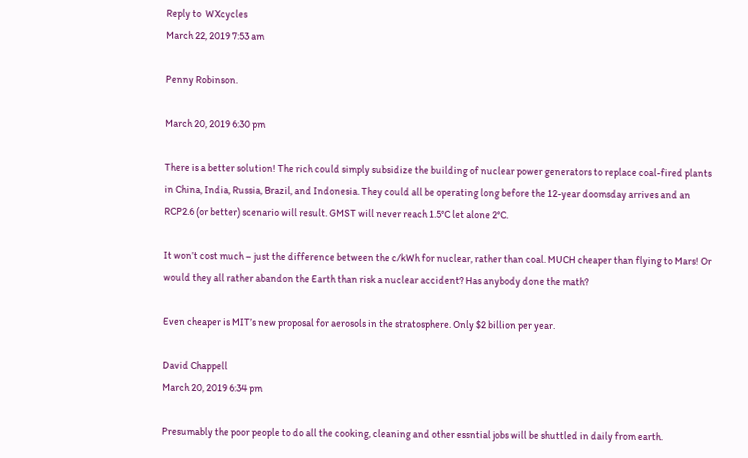Reply to  WXcycles
March 22, 2019 7:53 am

Penny Robinson.

March 20, 2019 6:30 pm

There is a better solution! The rich could simply subsidize the building of nuclear power generators to replace coal-fired plants in China, India, Russia, Brazil, and Indonesia. They could all be operating long before the 12-year doomsday arrives and an RCP2.6 (or better) scenario will result. GMST will never reach 1.5°C let alone 2°C.

It won’t cost much – just the difference between the c/kWh for nuclear, rather than coal. MUCH cheaper than flying to Mars! Or would they all rather abandon the Earth than risk a nuclear accident? Has anybody done the math?

Even cheaper is MIT’s new proposal for aerosols in the stratosphere. Only $2 billion per year.

David Chappell
March 20, 2019 6:34 pm

Presumably the poor people to do all the cooking, cleaning and other essntial jobs will be shuttled in daily from earth.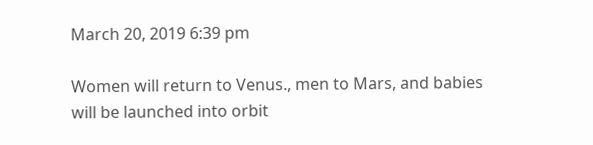March 20, 2019 6:39 pm

Women will return to Venus., men to Mars, and babies will be launched into orbit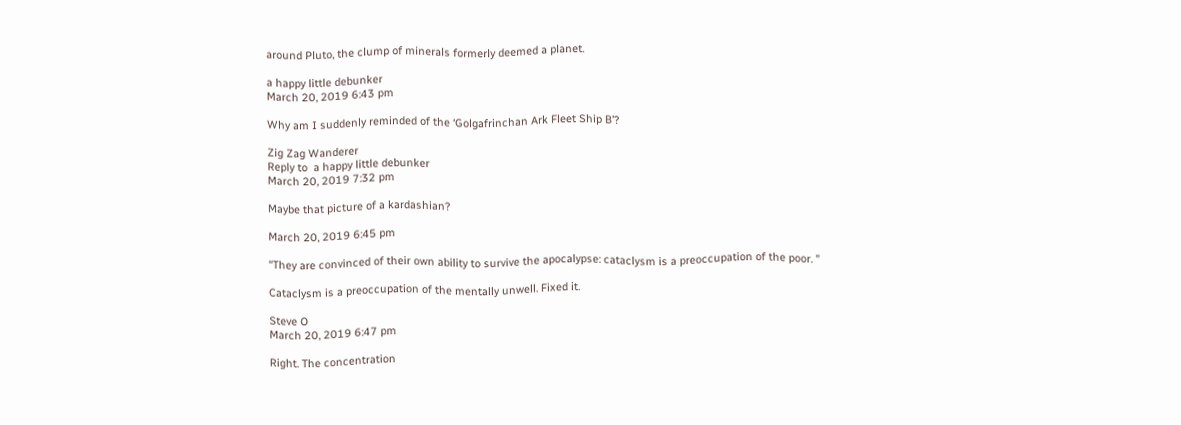around Pluto, the clump of minerals formerly deemed a planet.

a happy little debunker
March 20, 2019 6:43 pm

Why am I suddenly reminded of the ‘Golgafrinchan Ark Fleet Ship B’?

Zig Zag Wanderer
Reply to  a happy little debunker
March 20, 2019 7:32 pm

Maybe that picture of a kardashian?

March 20, 2019 6:45 pm

“They are convinced of their own ability to survive the apocalypse: cataclysm is a preoccupation of the poor. ”

Cataclysm is a preoccupation of the mentally unwell. Fixed it.

Steve O
March 20, 2019 6:47 pm

Right. The concentration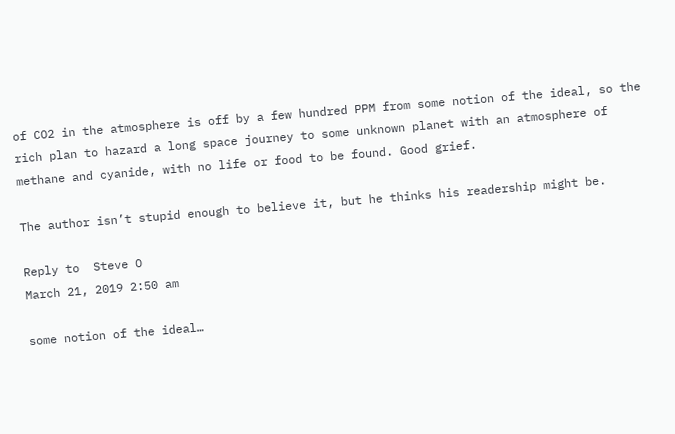of CO2 in the atmosphere is off by a few hundred PPM from some notion of the ideal, so the rich plan to hazard a long space journey to some unknown planet with an atmosphere of methane and cyanide, with no life or food to be found. Good grief.

The author isn’t stupid enough to believe it, but he thinks his readership might be.

Reply to  Steve O
March 21, 2019 2:50 am

some notion of the ideal…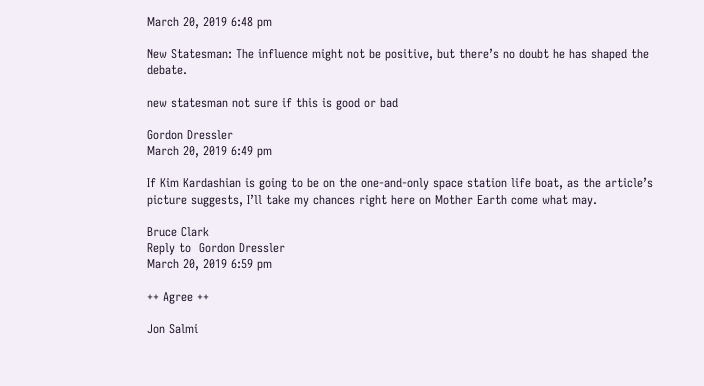March 20, 2019 6:48 pm

New Statesman: The influence might not be positive, but there’s no doubt he has shaped the debate.

new statesman not sure if this is good or bad

Gordon Dressler
March 20, 2019 6:49 pm

If Kim Kardashian is going to be on the one-and-only space station life boat, as the article’s picture suggests, I’ll take my chances right here on Mother Earth come what may.

Bruce Clark
Reply to  Gordon Dressler
March 20, 2019 6:59 pm

++ Agree ++

Jon Salmi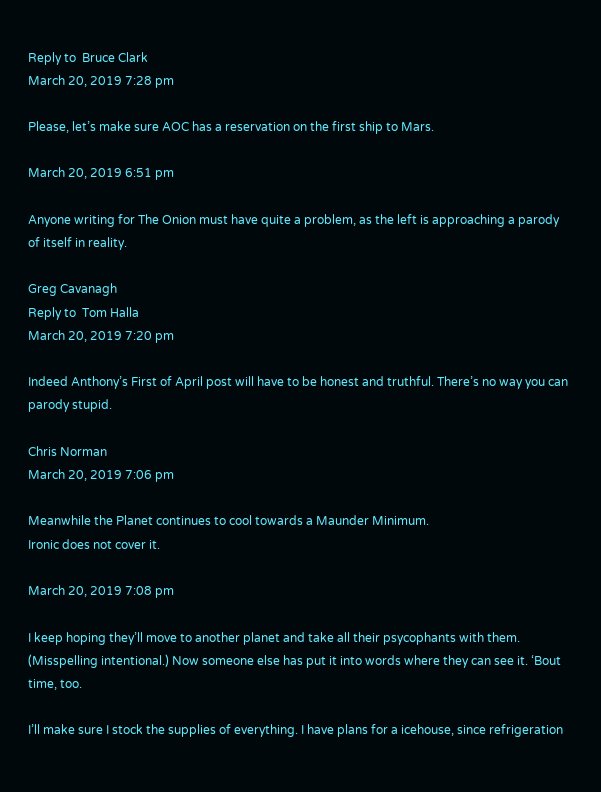Reply to  Bruce Clark
March 20, 2019 7:28 pm

Please, let’s make sure AOC has a reservation on the first ship to Mars.

March 20, 2019 6:51 pm

Anyone writing for The Onion must have quite a problem, as the left is approaching a parody of itself in reality.

Greg Cavanagh
Reply to  Tom Halla
March 20, 2019 7:20 pm

Indeed Anthony’s First of April post will have to be honest and truthful. There’s no way you can parody stupid.

Chris Norman
March 20, 2019 7:06 pm

Meanwhile the Planet continues to cool towards a Maunder Minimum.
Ironic does not cover it.

March 20, 2019 7:08 pm

I keep hoping they’ll move to another planet and take all their psycophants with them. (Misspelling intentional.) Now someone else has put it into words where they can see it. ‘Bout time, too.

I’ll make sure I stock the supplies of everything. I have plans for a icehouse, since refrigeration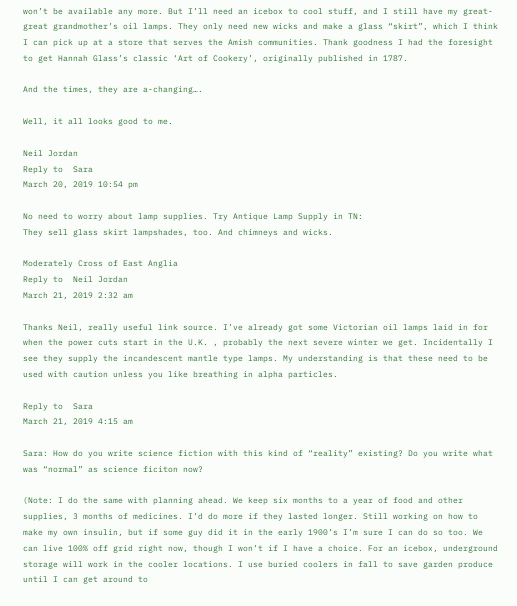won’t be available any more. But I’ll need an icebox to cool stuff, and I still have my great-great grandmother’s oil lamps. They only need new wicks and make a glass “skirt”, which I think I can pick up at a store that serves the Amish communities. Thank goodness I had the foresight to get Hannah Glass’s classic ‘Art of Cookery’, originally published in 1787.

And the times, they are a-changing….

Well, it all looks good to me.

Neil Jordan
Reply to  Sara
March 20, 2019 10:54 pm

No need to worry about lamp supplies. Try Antique Lamp Supply in TN:
They sell glass skirt lampshades, too. And chimneys and wicks.

Moderately Cross of East Anglia
Reply to  Neil Jordan
March 21, 2019 2:32 am

Thanks Neil, really useful link source. I’ve already got some Victorian oil lamps laid in for when the power cuts start in the U.K. , probably the next severe winter we get. Incidentally I see they supply the incandescent mantle type lamps. My understanding is that these need to be used with caution unless you like breathing in alpha particles.

Reply to  Sara
March 21, 2019 4:15 am

Sara: How do you write science fiction with this kind of “reality” existing? Do you write what was “normal” as science ficiton now?

(Note: I do the same with planning ahead. We keep six months to a year of food and other supplies, 3 months of medicines. I’d do more if they lasted longer. Still working on how to make my own insulin, but if some guy did it in the early 1900’s I’m sure I can do so too. We can live 100% off grid right now, though I won’t if I have a choice. For an icebox, underground storage will work in the cooler locations. I use buried coolers in fall to save garden produce until I can get around to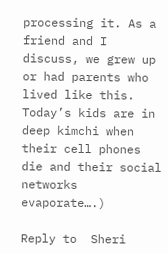processing it. As a friend and I discuss, we grew up or had parents who lived like this. Today’s kids are in deep kimchi when their cell phones die and their social networks evaporate….)

Reply to  Sheri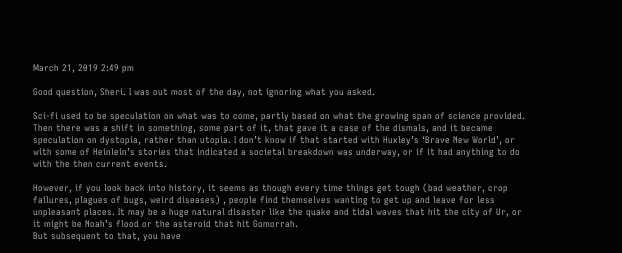March 21, 2019 2:49 pm

Good question, Sheri. I was out most of the day, not ignoring what you asked.

Sci-fi used to be speculation on what was to come, partly based on what the growing span of science provided. Then there was a shift in something, some part of it, that gave it a case of the dismals, and it became speculation on dystopia, rather than utopia. I don’t know if that started with Huxley’s ‘Brave New World’, or with some of Heinlein’s stories that indicated a societal breakdown was underway, or if it had anything to do with the then current events.

However, if you look back into history, it seems as though every time things get tough (bad weather, crop failures, plagues of bugs, weird diseases) , people find themselves wanting to get up and leave for less unpleasant places. It may be a huge natural disaster like the quake and tidal waves that hit the city of Ur, or it might be Noah’s flood or the asteroid that hit Gomorrah.
But subsequent to that, you have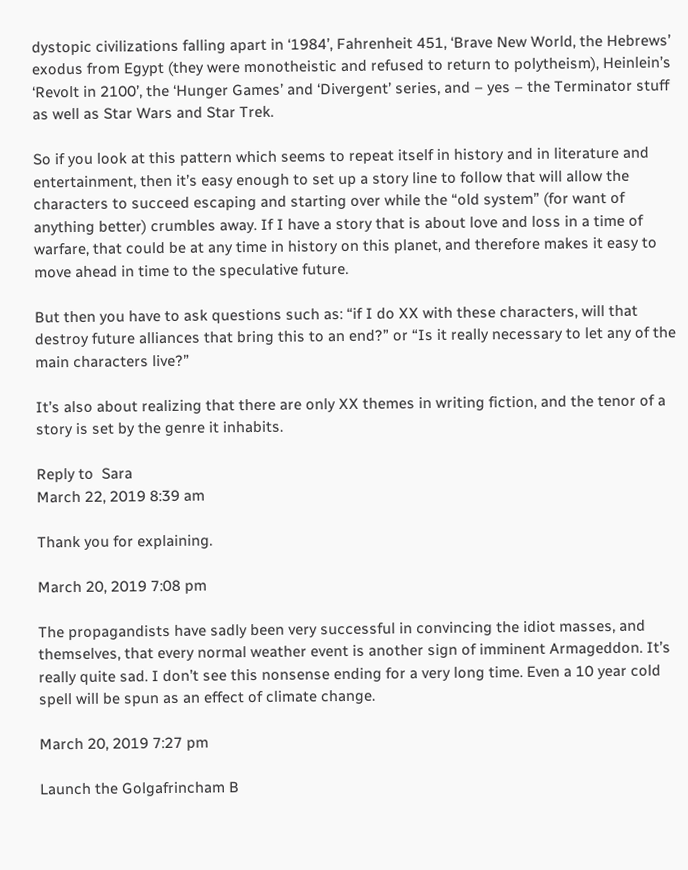dystopic civilizations falling apart in ‘1984’, Fahrenheit 451, ‘Brave New World, the Hebrews’ exodus from Egypt (they were monotheistic and refused to return to polytheism), Heinlein’s ‘Revolt in 2100’, the ‘Hunger Games’ and ‘Divergent’ series, and – yes – the Terminator stuff as well as Star Wars and Star Trek.

So if you look at this pattern which seems to repeat itself in history and in literature and entertainment, then it’s easy enough to set up a story line to follow that will allow the characters to succeed escaping and starting over while the “old system” (for want of anything better) crumbles away. If I have a story that is about love and loss in a time of warfare, that could be at any time in history on this planet, and therefore makes it easy to move ahead in time to the speculative future.

But then you have to ask questions such as: “if I do XX with these characters, will that destroy future alliances that bring this to an end?” or “Is it really necessary to let any of the main characters live?”

It’s also about realizing that there are only XX themes in writing fiction, and the tenor of a story is set by the genre it inhabits.

Reply to  Sara
March 22, 2019 8:39 am

Thank you for explaining.

March 20, 2019 7:08 pm

The propagandists have sadly been very successful in convincing the idiot masses, and themselves, that every normal weather event is another sign of imminent Armageddon. It’s really quite sad. I don’t see this nonsense ending for a very long time. Even a 10 year cold spell will be spun as an effect of climate change.

March 20, 2019 7:27 pm

Launch the Golgafrincham B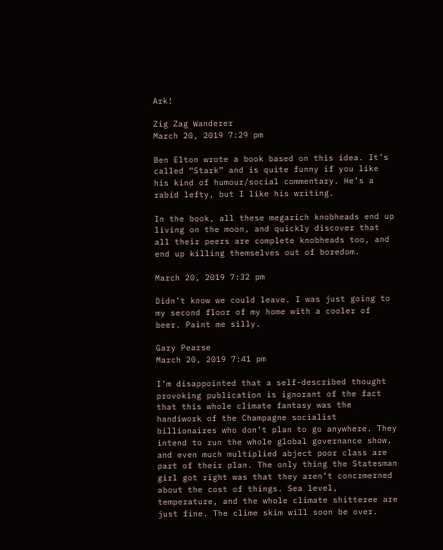Ark!

Zig Zag Wanderer
March 20, 2019 7:29 pm

Ben Elton wrote a book based on this idea. It’s called “Stark” and is quite funny if you like his kind of humour/social commentary. He’s a rabid lefty, but I like his writing.

In the book, all these megarich knobheads end up living on the moon, and quickly discover that all their peers are complete knobheads too, and end up killing themselves out of boredom.

March 20, 2019 7:32 pm

Didn’t know we could leave. I was just going to my second floor of my home with a cooler of beer. Paint me silly.

Gary Pearse
March 20, 2019 7:41 pm

I’m disappointed that a self-described thought provoking publication is ignorant of the fact that this whole climate fantasy was the handiwork of the Champagne socialist billionaires who don’t plan to go anywhere. They intend to run the whole global governance show, and even much multiplied abject poor class are part of their plan. The only thing the Statesman girl got right was that they aren’t concrmerned about the cost of things. Sea level, temperature, and the whole climate shitteree are just fine. The clime skim will soon be over.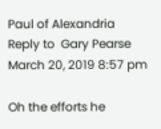Paul of Alexandria
Reply to  Gary Pearse
March 20, 2019 8:57 pm

Oh the efforts he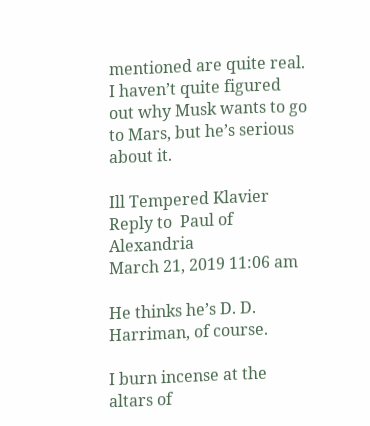mentioned are quite real. I haven’t quite figured out why Musk wants to go to Mars, but he’s serious about it.

Ill Tempered Klavier
Reply to  Paul of Alexandria
March 21, 2019 11:06 am

He thinks he’s D. D. Harriman, of course.

I burn incense at the altars of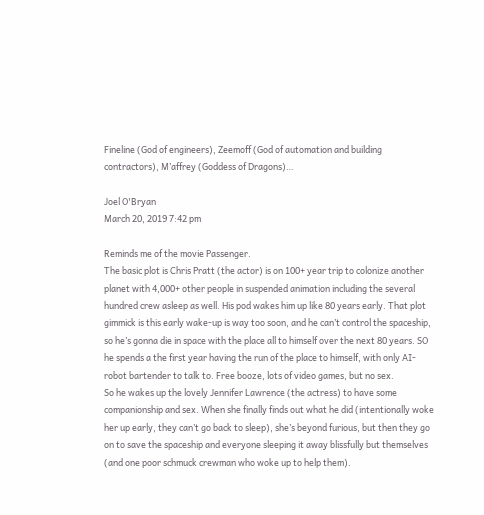Fineline (God of engineers), Zeemoff (God of automation and building contractors), M’affrey (Goddess of Dragons)…

Joel O'Bryan
March 20, 2019 7:42 pm

Reminds me of the movie Passenger.
The basic plot is Chris Pratt (the actor) is on 100+ year trip to colonize another planet with 4,000+ other people in suspended animation including the several hundred crew asleep as well. His pod wakes him up like 80 years early. That plot gimmick is this early wake-up is way too soon, and he can’t control the spaceship, so he’s gonna die in space with the place all to himself over the next 80 years. SO he spends a the first year having the run of the place to himself, with only AI-robot bartender to talk to. Free booze, lots of video games, but no sex.
So he wakes up the lovely Jennifer Lawrence (the actress) to have some companionship and sex. When she finally finds out what he did (intentionally woke her up early, they can’t go back to sleep), she’s beyond furious, but then they go on to save the spaceship and everyone sleeping it away blissfully but themselves (and one poor schmuck crewman who woke up to help them).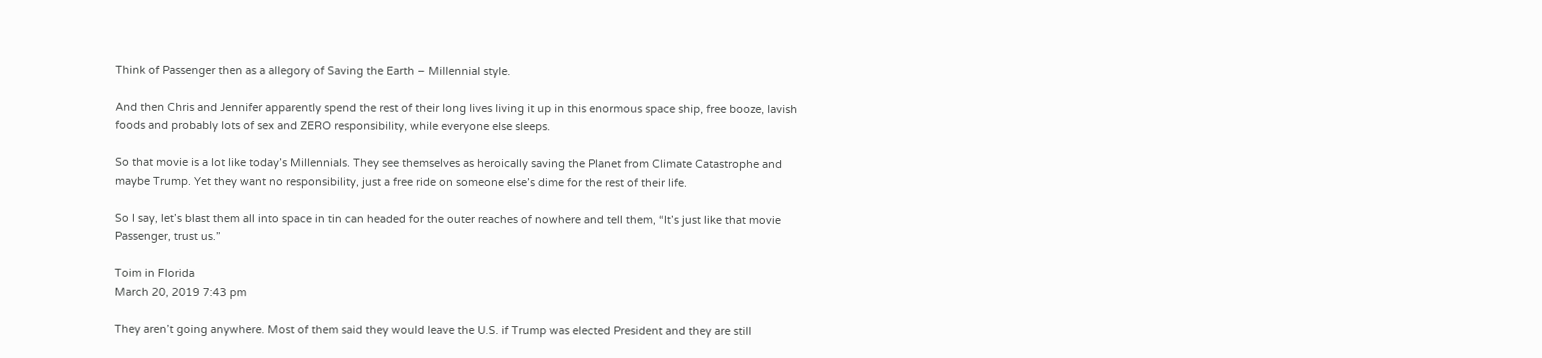Think of Passenger then as a allegory of Saving the Earth – Millennial style.

And then Chris and Jennifer apparently spend the rest of their long lives living it up in this enormous space ship, free booze, lavish foods and probably lots of sex and ZERO responsibility, while everyone else sleeps.

So that movie is a lot like today’s Millennials. They see themselves as heroically saving the Planet from Climate Catastrophe and maybe Trump. Yet they want no responsibility, just a free ride on someone else’s dime for the rest of their life.

So I say, let’s blast them all into space in tin can headed for the outer reaches of nowhere and tell them, “It’s just like that movie Passenger, trust us.”

Toim in Florida
March 20, 2019 7:43 pm

They aren’t going anywhere. Most of them said they would leave the U.S. if Trump was elected President and they are still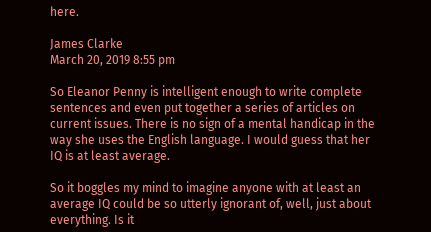here.

James Clarke
March 20, 2019 8:55 pm

So Eleanor Penny is intelligent enough to write complete sentences and even put together a series of articles on current issues. There is no sign of a mental handicap in the way she uses the English language. I would guess that her IQ is at least average.

So it boggles my mind to imagine anyone with at least an average IQ could be so utterly ignorant of, well, just about everything. Is it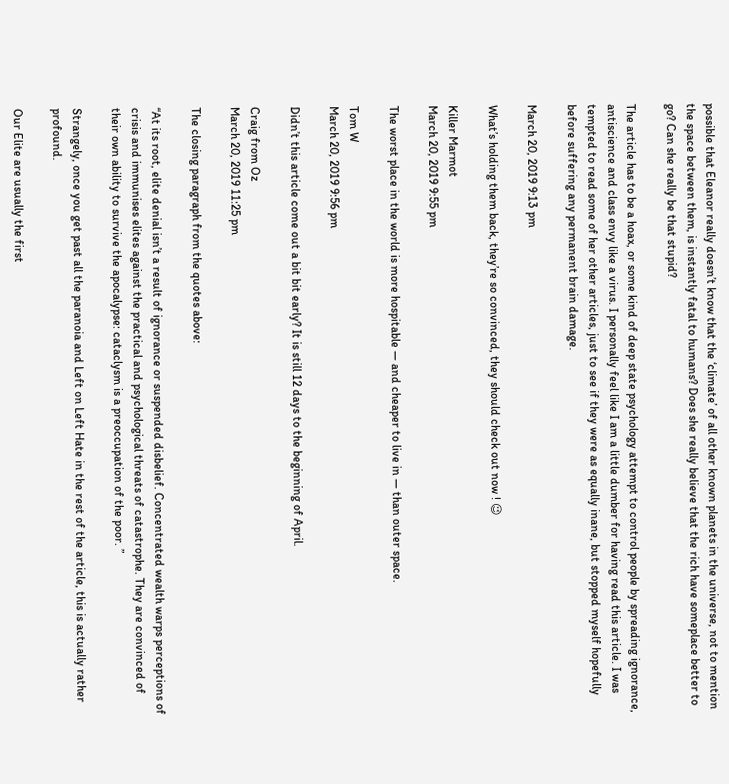possible that Eleanor really doesn’t know that the ‘climate’ of all other known planets in the universe, not to mention the space between them, is instantly fatal to humans? Does she really believe that the rich have someplace better to go? Can she really be that stupid?

The article has to be a hoax, or some kind of deep state psychology attempt to control people by spreading ignorance, antiscience and class envy like a virus. I personally feel like I am a little dumber for having read this article. I was tempted to read some of her other articles, just to see if they were as equally inane, but stopped myself hopefully before suffering any permanent brain damage.

March 20, 2019 9:13 pm

What’s holding them back, they’re so convinced, they should check out now ! 😉

Killer Marmot
March 20, 2019 9:55 pm

The worst place in the world is more hospitable — and cheaper to live in — than outer space.

Tom W
March 20, 2019 9:56 pm

Didn’t this article come out a bit bit early? It is still 12 days to the beginning of April.

Craig from Oz
March 20, 2019 11:25 pm

The closing paragraph from the quotes above:

“At its root, elite denial isn’t a result of ignorance or suspended disbelief. Concentrated wealth warps perceptions of crisis and immunises elites against the practical and psychological threats of catastrophe. They are convinced of their own ability to survive the apocalypse: cataclysm is a preoccupation of the poor. ”

Strangely, once you get past all the paranoia and Left on Left Hate in the rest of the article, this is actually rather profound.

Our Elite are usually the first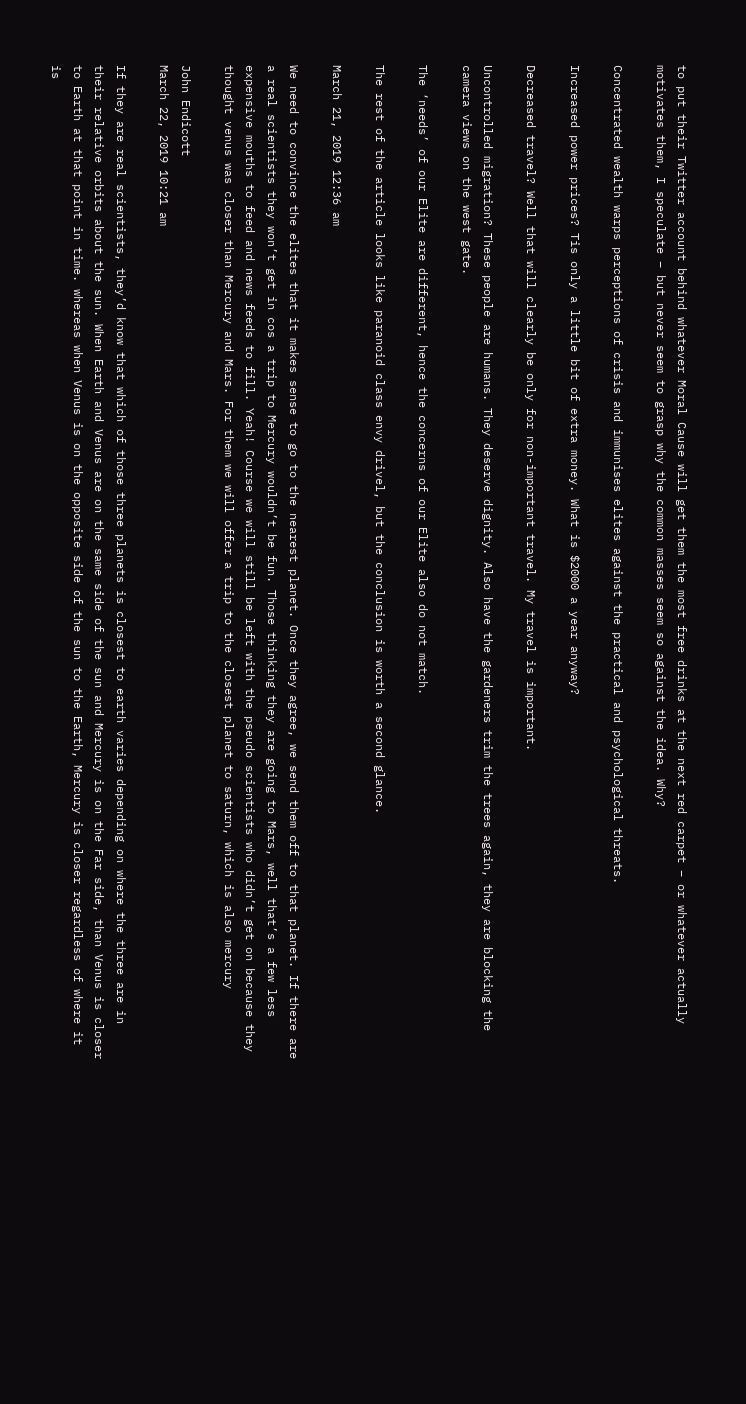to put their Twitter account behind whatever Moral Cause will get them the most free drinks at the next red carpet – or whatever actually motivates them, I speculate – but never seem to grasp why the common masses seem so against the idea. Why?

Concentrated wealth warps perceptions of crisis and immunises elites against the practical and psychological threats.

Increased power prices? Tis only a little bit of extra money. What is $2000 a year anyway?

Decreased travel? Well that will clearly be only for non-important travel. My travel is important.

Uncontrolled migration? These people are humans. They deserve dignity. Also have the gardeners trim the trees again, they are blocking the camera views on the west gate.

The ‘needs’ of our Elite are different, hence the concerns of our Elite also do not match.

The rest of the article looks like paranoid class envy drivel, but the conclusion is worth a second glance.

March 21, 2019 12:36 am

We need to convince the elites that it makes sense to go to the nearest planet. Once they agree, we send them off to that planet. If there are a real scientists they won’t get in cos a trip to Mercury wouldn’t be fun. Those thinking they are going to Mars, well that’s a few less expensive mouths to feed and news feeds to fill. Yeah! Course we will still be left with the pseudo scientists who didn’t get on because they thought venus was closer than Mercury and Mars. For them we will offer a trip to the closest planet to saturn, which is also mercury

John Endicott
March 22, 2019 10:21 am

If they are real scientists, they’d know that which of those three planets is closest to earth varies depending on where the three are in their relative orbits about the sun. When Earth and Venus are on the same side of the sun and Mercury is on the Far side, than Venus is closer to Earth at that point in time. whereas when Venus is on the opposite side of the sun to the Earth, Mercury is closer regardless of where it is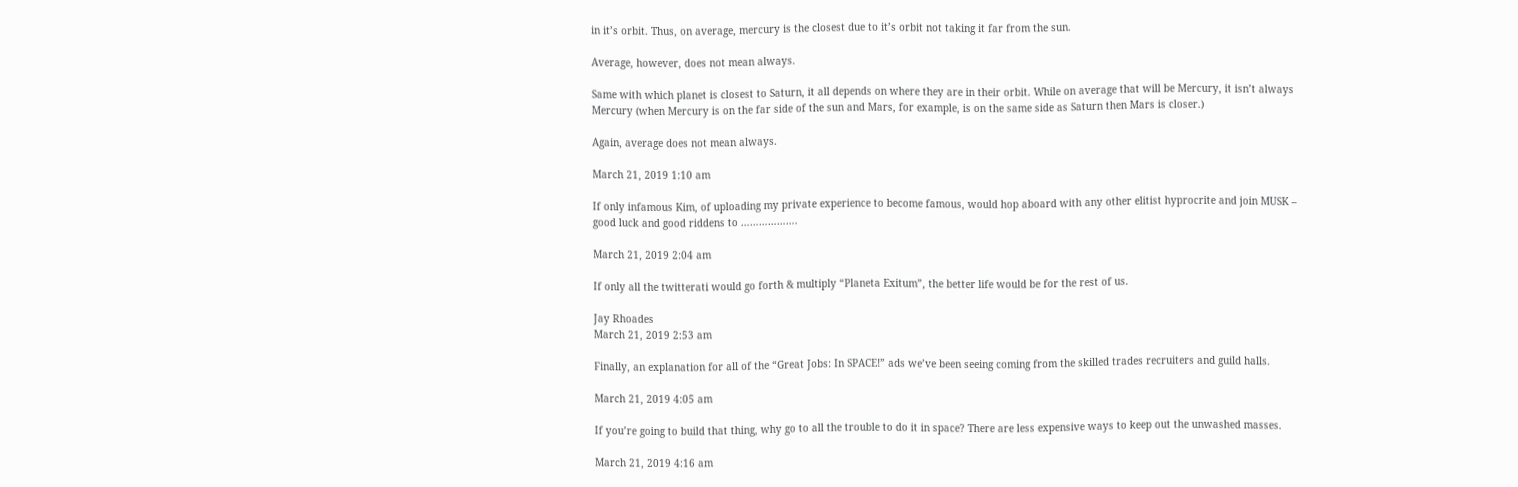in it’s orbit. Thus, on average, mercury is the closest due to it’s orbit not taking it far from the sun.

Average, however, does not mean always.

Same with which planet is closest to Saturn, it all depends on where they are in their orbit. While on average that will be Mercury, it isn’t always Mercury (when Mercury is on the far side of the sun and Mars, for example, is on the same side as Saturn then Mars is closer.)

Again, average does not mean always.

March 21, 2019 1:10 am

If only infamous Kim, of uploading my private experience to become famous, would hop aboard with any other elitist hyprocrite and join MUSK – good luck and good riddens to ……………….

March 21, 2019 2:04 am

If only all the twitterati would go forth & multiply “Planeta Exitum”, the better life would be for the rest of us.

Jay Rhoades
March 21, 2019 2:53 am

Finally, an explanation for all of the “Great Jobs: In SPACE!” ads we’ve been seeing coming from the skilled trades recruiters and guild halls.

March 21, 2019 4:05 am

If you’re going to build that thing, why go to all the trouble to do it in space? There are less expensive ways to keep out the unwashed masses.

March 21, 2019 4:16 am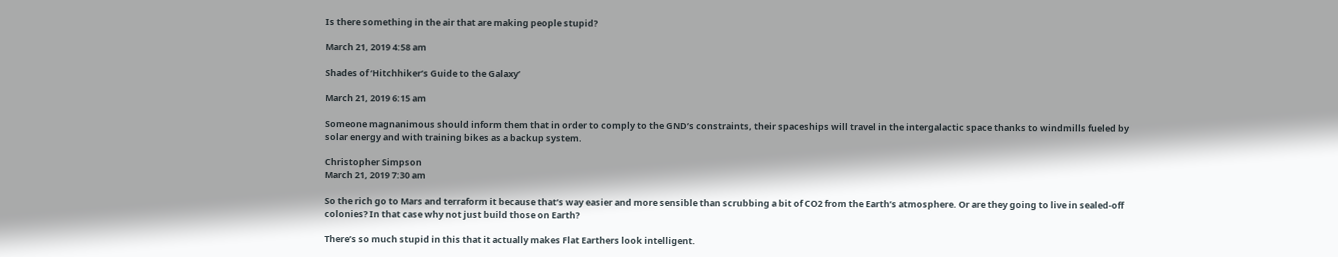Is there something in the air that are making people stupid?

March 21, 2019 4:58 am

Shades of ‘Hitchhiker’s Guide to the Galaxy’

March 21, 2019 6:15 am

Someone magnanimous should inform them that in order to comply to the GND’s constraints, their spaceships will travel in the intergalactic space thanks to windmills fueled by solar energy and with training bikes as a backup system.

Christopher Simpson
March 21, 2019 7:30 am

So the rich go to Mars and terraform it because that’s way easier and more sensible than scrubbing a bit of CO2 from the Earth’s atmosphere. Or are they going to live in sealed-off colonies? In that case why not just build those on Earth?

There’s so much stupid in this that it actually makes Flat Earthers look intelligent.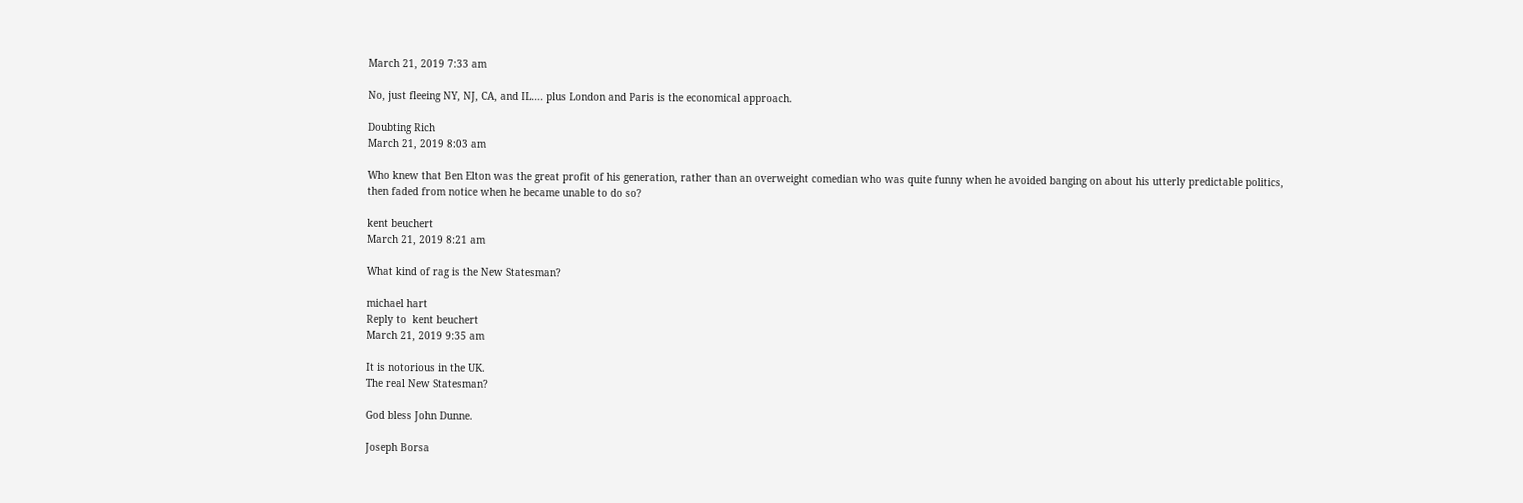March 21, 2019 7:33 am

No, just fleeing NY, NJ, CA, and IL…. plus London and Paris is the economical approach.

Doubting Rich
March 21, 2019 8:03 am

Who knew that Ben Elton was the great profit of his generation, rather than an overweight comedian who was quite funny when he avoided banging on about his utterly predictable politics, then faded from notice when he became unable to do so?

kent beuchert
March 21, 2019 8:21 am

What kind of rag is the New Statesman?

michael hart
Reply to  kent beuchert
March 21, 2019 9:35 am

It is notorious in the UK.
The real New Statesman?

God bless John Dunne.

Joseph Borsa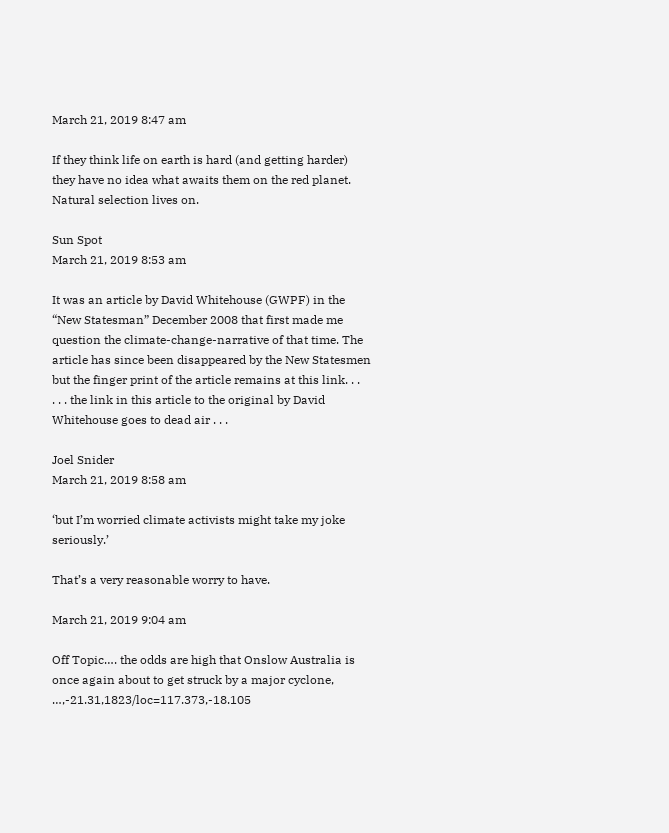March 21, 2019 8:47 am

If they think life on earth is hard (and getting harder) they have no idea what awaits them on the red planet. Natural selection lives on.

Sun Spot
March 21, 2019 8:53 am

It was an article by David Whitehouse (GWPF) in the “New Statesman” December 2008 that first made me question the climate-change-narrative of that time. The article has since been disappeared by the New Statesmen but the finger print of the article remains at this link. . .
. . . the link in this article to the original by David Whitehouse goes to dead air . . .

Joel Snider
March 21, 2019 8:58 am

‘but I’m worried climate activists might take my joke seriously.’

That’s a very reasonable worry to have.

March 21, 2019 9:04 am

Off Topic…. the odds are high that Onslow Australia is once again about to get struck by a major cyclone, …,-21.31,1823/loc=117.373,-18.105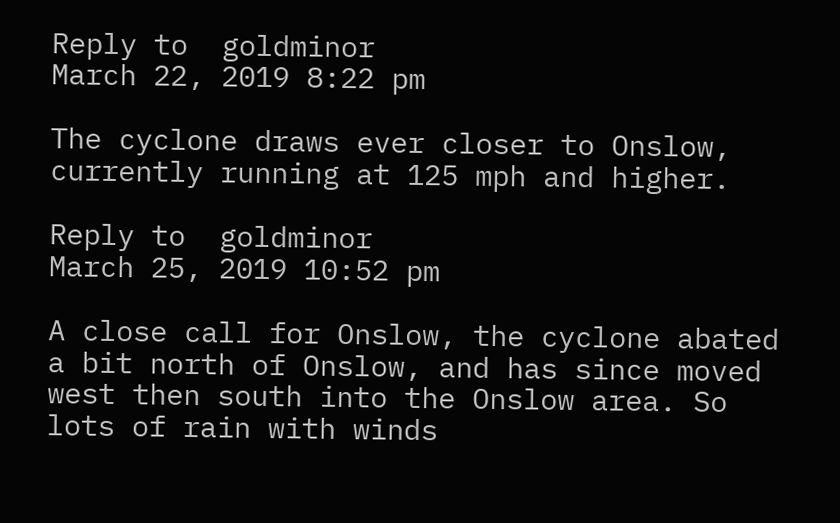Reply to  goldminor
March 22, 2019 8:22 pm

The cyclone draws ever closer to Onslow, currently running at 125 mph and higher.

Reply to  goldminor
March 25, 2019 10:52 pm

A close call for Onslow, the cyclone abated a bit north of Onslow, and has since moved west then south into the Onslow area. So lots of rain with winds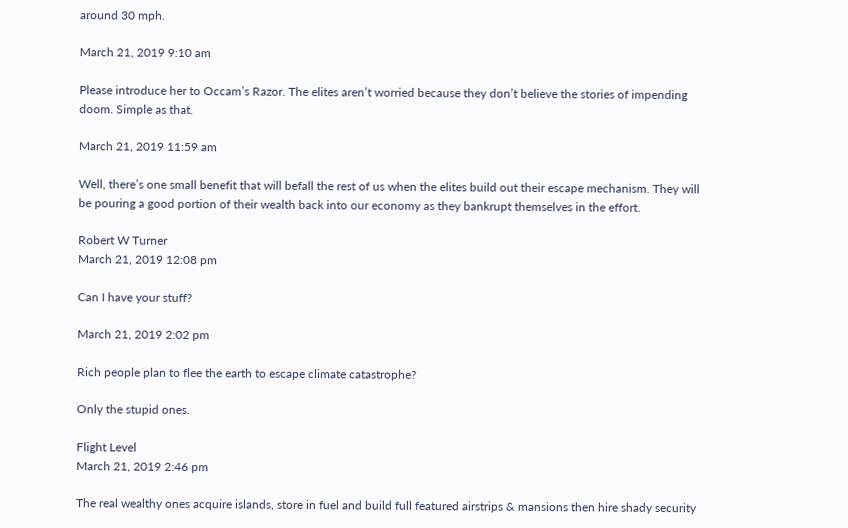around 30 mph.

March 21, 2019 9:10 am

Please introduce her to Occam’s Razor. The elites aren’t worried because they don’t believe the stories of impending doom. Simple as that.

March 21, 2019 11:59 am

Well, there’s one small benefit that will befall the rest of us when the elites build out their escape mechanism. They will be pouring a good portion of their wealth back into our economy as they bankrupt themselves in the effort.

Robert W Turner
March 21, 2019 12:08 pm

Can I have your stuff?

March 21, 2019 2:02 pm

Rich people plan to flee the earth to escape climate catastrophe?

Only the stupid ones.

Flight Level
March 21, 2019 2:46 pm

The real wealthy ones acquire islands, store in fuel and build full featured airstrips & mansions then hire shady security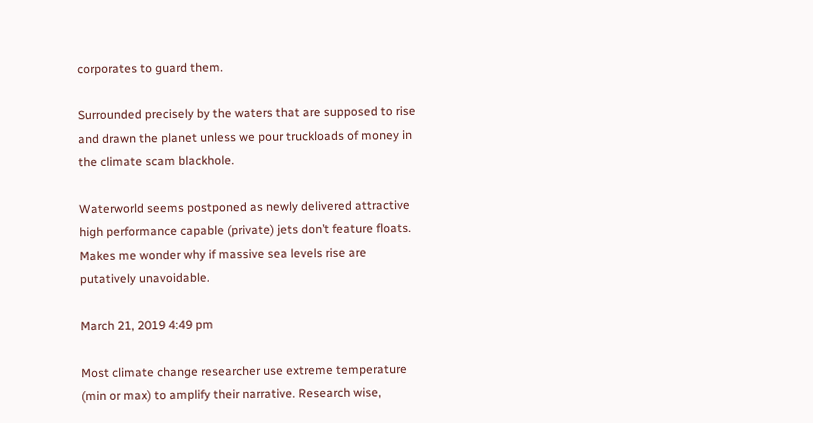corporates to guard them.

Surrounded precisely by the waters that are supposed to rise and drawn the planet unless we pour truckloads of money in the climate scam blackhole.

Waterworld seems postponed as newly delivered attractive high performance capable (private) jets don’t feature floats. Makes me wonder why if massive sea levels rise are putatively unavoidable.

March 21, 2019 4:49 pm

Most climate change researcher use extreme temperature (min or max) to amplify their narrative. Research wise,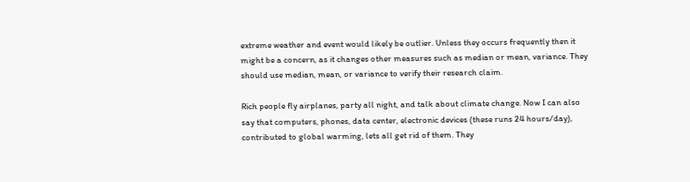extreme weather and event would likely be outlier. Unless they occurs frequently then it might be a concern, as it changes other measures such as median or mean, variance. They should use median, mean, or variance to verify their research claim.

Rich people fly airplanes, party all night, and talk about climate change. Now I can also say that computers, phones, data center, electronic devices (these runs 24 hours/day), contributed to global warming, lets all get rid of them. They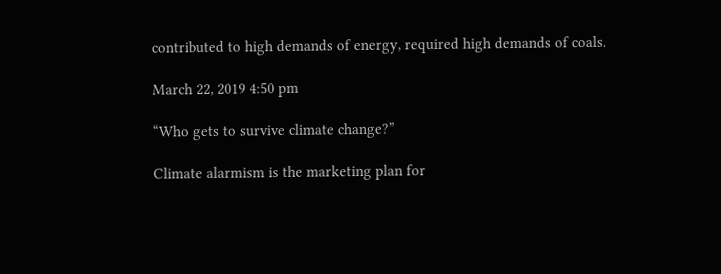contributed to high demands of energy, required high demands of coals.

March 22, 2019 4:50 pm

“Who gets to survive climate change?”

Climate alarmism is the marketing plan for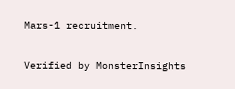Mars-1 recruitment.

Verified by MonsterInsights